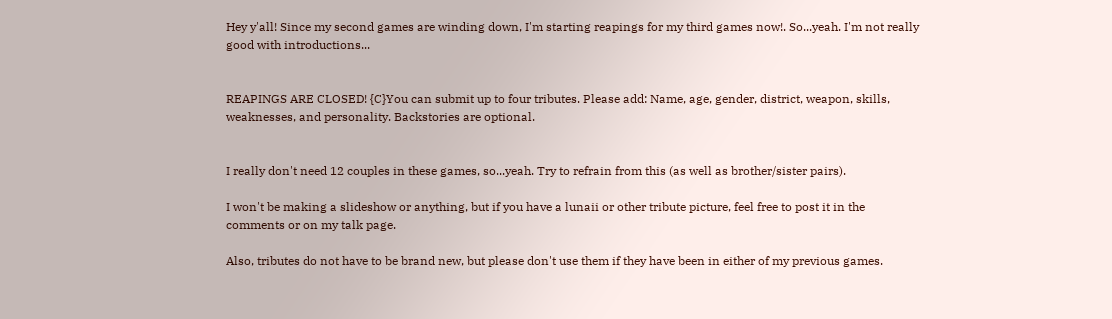Hey y'all! Since my second games are winding down, I'm starting reapings for my third games now!. So...yeah. I'm not really good with introductions...


REAPINGS ARE CLOSED! {C}You can submit up to four tributes. Please add: Name, age, gender, district, weapon, skills, weaknesses, and personality. Backstories are optional.


I really don't need 12 couples in these games, so...yeah. Try to refrain from this (as well as brother/sister pairs).

I won't be making a slideshow or anything, but if you have a lunaii or other tribute picture, feel free to post it in the comments or on my talk page.

Also, tributes do not have to be brand new, but please don't use them if they have been in either of my previous games.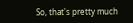So, that's pretty much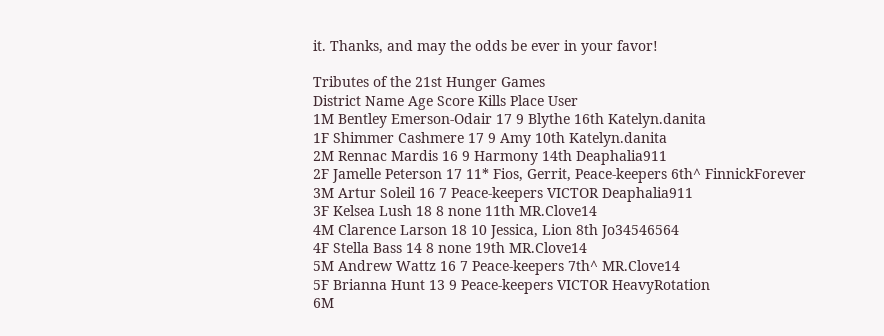it. Thanks, and may the odds be ever in your favor!

Tributes of the 21st Hunger Games
District Name Age Score Kills Place User
1M Bentley Emerson-Odair 17 9 Blythe 16th Katelyn.danita
1F Shimmer Cashmere 17 9 Amy 10th Katelyn.danita
2M Rennac Mardis 16 9 Harmony 14th Deaphalia911
2F Jamelle Peterson 17 11* Fios, Gerrit, Peace-keepers 6th^ FinnickForever
3M Artur Soleil 16 7 Peace-keepers VICTOR Deaphalia911
3F Kelsea Lush 18 8 none 11th MR.Clove14
4M Clarence Larson 18 10 Jessica, Lion 8th Jo34546564
4F Stella Bass 14 8 none 19th MR.Clove14
5M Andrew Wattz 16 7 Peace-keepers 7th^ MR.Clove14
5F Brianna Hunt 13 9 Peace-keepers VICTOR HeavyRotation
6M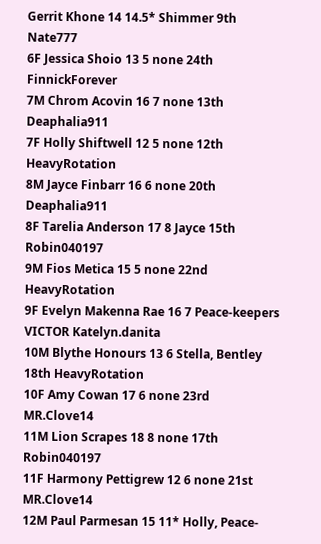Gerrit Khone 14 14.5* Shimmer 9th Nate777
6F Jessica Shoio 13 5 none 24th FinnickForever
7M Chrom Acovin 16 7 none 13th Deaphalia911
7F Holly Shiftwell 12 5 none 12th HeavyRotation
8M Jayce Finbarr 16 6 none 20th Deaphalia911
8F Tarelia Anderson 17 8 Jayce 15th Robin040197
9M Fios Metica 15 5 none 22nd HeavyRotation
9F Evelyn Makenna Rae 16 7 Peace-keepers VICTOR Katelyn.danita
10M Blythe Honours 13 6 Stella, Bentley 18th HeavyRotation
10F Amy Cowan 17 6 none 23rd MR.Clove14
11M Lion Scrapes 18 8 none 17th Robin040197
11F Harmony Pettigrew 12 6 none 21st MR.Clove14
12M Paul Parmesan 15 11* Holly, Peace-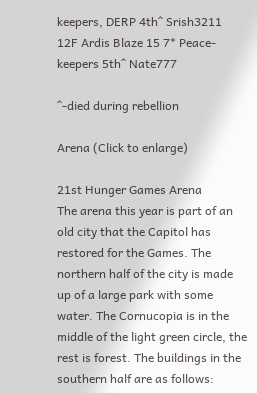keepers, DERP 4th^ Srish3211
12F Ardis Blaze 15 7* Peace-keepers 5th^ Nate777

^-died during rebellion

Arena (Click to enlarge)

21st Hunger Games Arena
The arena this year is part of an old city that the Capitol has restored for the Games. The northern half of the city is made up of a large park with some water. The Cornucopia is in the middle of the light green circle, the rest is forest. The buildings in the southern half are as follows: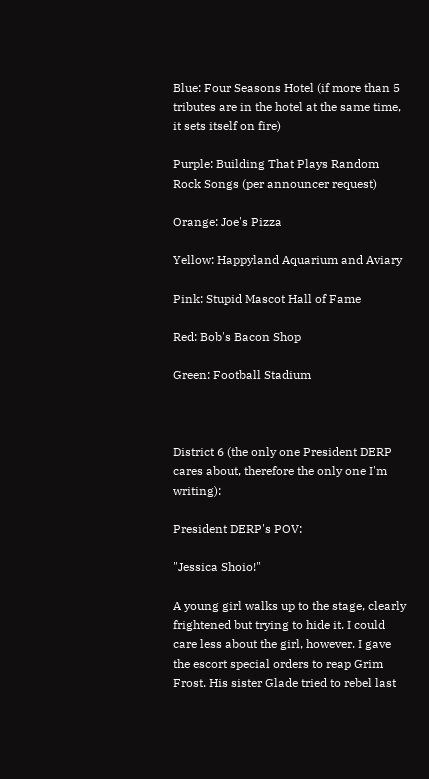Blue: Four Seasons Hotel (if more than 5 tributes are in the hotel at the same time, it sets itself on fire)

Purple: Building That Plays Random Rock Songs (per announcer request)

Orange: Joe's Pizza

Yellow: Happyland Aquarium and Aviary

Pink: Stupid Mascot Hall of Fame

Red: Bob's Bacon Shop

Green: Football Stadium



District 6 (the only one President DERP cares about, therefore the only one I'm writing):

President DERP's POV:

"Jessica Shoio!"

A young girl walks up to the stage, clearly frightened but trying to hide it. I could care less about the girl, however. I gave the escort special orders to reap Grim Frost. His sister Glade tried to rebel last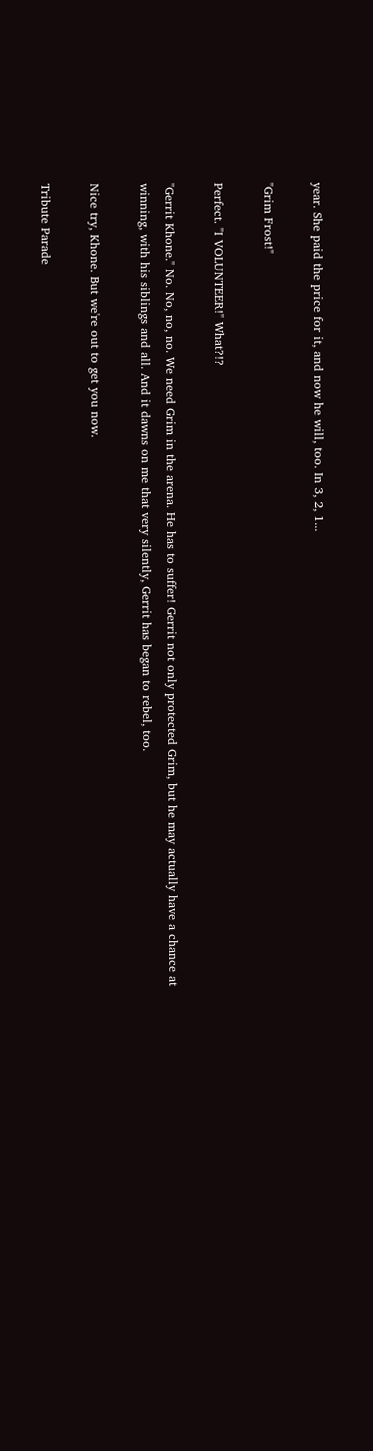year. She paid the price for it, and now he will, too. In 3, 2, 1...

"Grim Frost!"

Perfect. "I VOLUNTEER!" What?!?

"Gerrit Khone." No. No, no, no. We need Grim in the arena. He has to suffer! Gerrit not only protected Grim, but he may actually have a chance at winning, with his siblings and all. And it dawns on me that very silently, Gerrit has began to rebel, too.

Nice try, Khone. But we're out to get you now.

Tribute Parade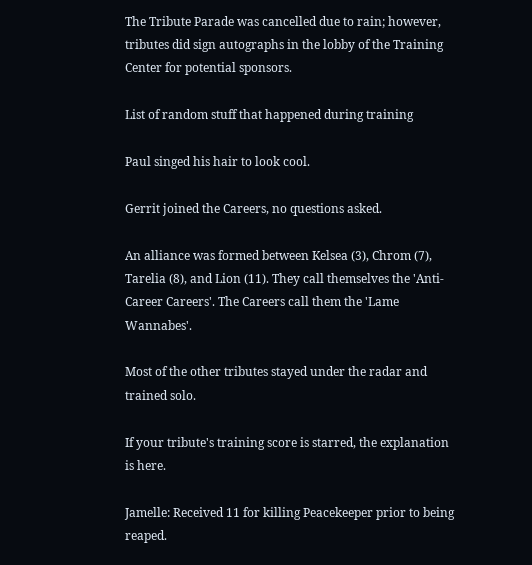The Tribute Parade was cancelled due to rain; however, tributes did sign autographs in the lobby of the Training Center for potential sponsors.

List of random stuff that happened during training

Paul singed his hair to look cool.

Gerrit joined the Careers, no questions asked.

An alliance was formed between Kelsea (3), Chrom (7), Tarelia (8), and Lion (11). They call themselves the 'Anti-Career Careers'. The Careers call them the 'Lame Wannabes'.

Most of the other tributes stayed under the radar and trained solo.

If your tribute's training score is starred, the explanation is here.

Jamelle: Received 11 for killing Peacekeeper prior to being reaped.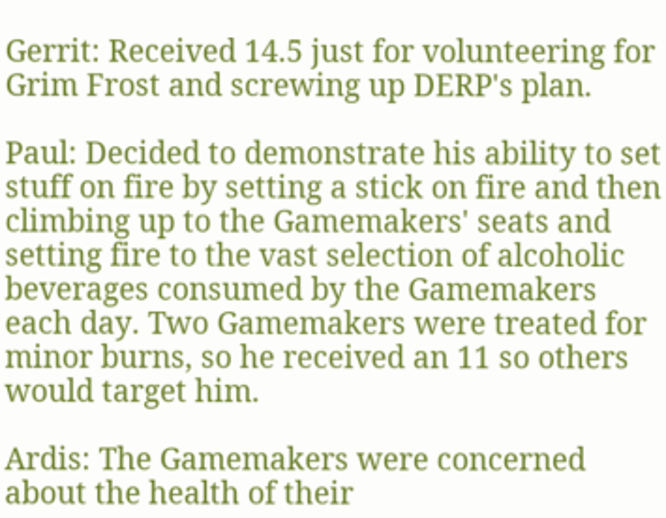Gerrit: Received 14.5 just for volunteering for Grim Frost and screwing up DERP's plan.

Paul: Decided to demonstrate his ability to set stuff on fire by setting a stick on fire and then climbing up to the Gamemakers' seats and setting fire to the vast selection of alcoholic beverages consumed by the Gamemakers each day. Two Gamemakers were treated for minor burns, so he received an 11 so others would target him.

Ardis: The Gamemakers were concerned about the health of their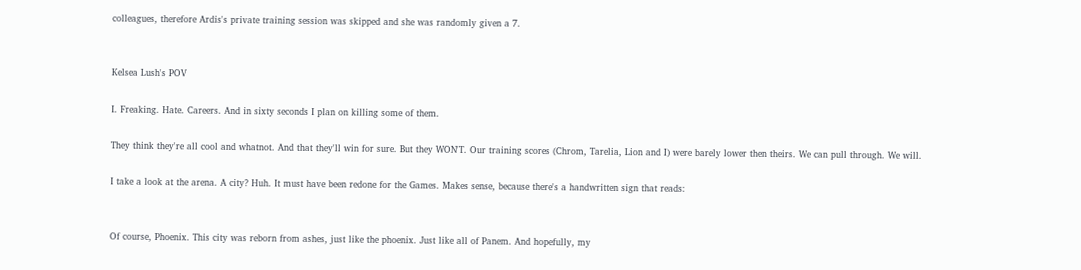colleagues, therefore Ardis's private training session was skipped and she was randomly given a 7.


Kelsea Lush's POV

I. Freaking. Hate. Careers. And in sixty seconds I plan on killing some of them.

They think they're all cool and whatnot. And that they'll win for sure. But they WON'T. Our training scores (Chrom, Tarelia, Lion and I) were barely lower then theirs. We can pull through. We will.

I take a look at the arena. A city? Huh. It must have been redone for the Games. Makes sense, because there's a handwritten sign that reads:


Of course, Phoenix. This city was reborn from ashes, just like the phoenix. Just like all of Panem. And hopefully, my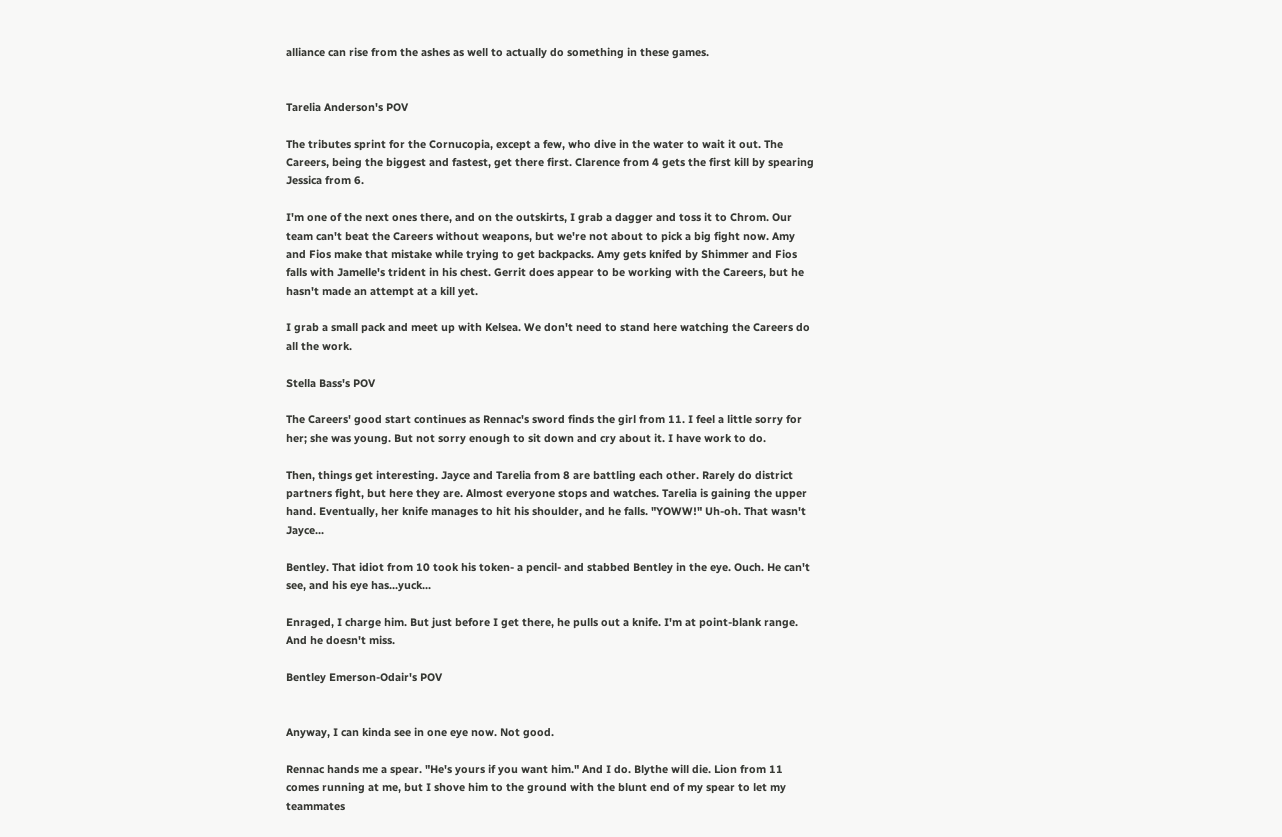alliance can rise from the ashes as well to actually do something in these games.


Tarelia Anderson's POV

The tributes sprint for the Cornucopia, except a few, who dive in the water to wait it out. The Careers, being the biggest and fastest, get there first. Clarence from 4 gets the first kill by spearing Jessica from 6.

I'm one of the next ones there, and on the outskirts, I grab a dagger and toss it to Chrom. Our team can't beat the Careers without weapons, but we're not about to pick a big fight now. Amy and Fios make that mistake while trying to get backpacks. Amy gets knifed by Shimmer and Fios falls with Jamelle's trident in his chest. Gerrit does appear to be working with the Careers, but he hasn't made an attempt at a kill yet.

I grab a small pack and meet up with Kelsea. We don't need to stand here watching the Careers do all the work.

Stella Bass's POV

The Careers' good start continues as Rennac's sword finds the girl from 11. I feel a little sorry for her; she was young. But not sorry enough to sit down and cry about it. I have work to do.

Then, things get interesting. Jayce and Tarelia from 8 are battling each other. Rarely do district partners fight, but here they are. Almost everyone stops and watches. Tarelia is gaining the upper hand. Eventually, her knife manages to hit his shoulder, and he falls. "YOWW!" Uh-oh. That wasn't Jayce...

Bentley. That idiot from 10 took his token- a pencil- and stabbed Bentley in the eye. Ouch. He can't see, and his eye has...yuck...

Enraged, I charge him. But just before I get there, he pulls out a knife. I'm at point-blank range. And he doesn't miss.

Bentley Emerson-Odair's POV


Anyway, I can kinda see in one eye now. Not good.

Rennac hands me a spear. "He's yours if you want him." And I do. Blythe will die. Lion from 11 comes running at me, but I shove him to the ground with the blunt end of my spear to let my teammates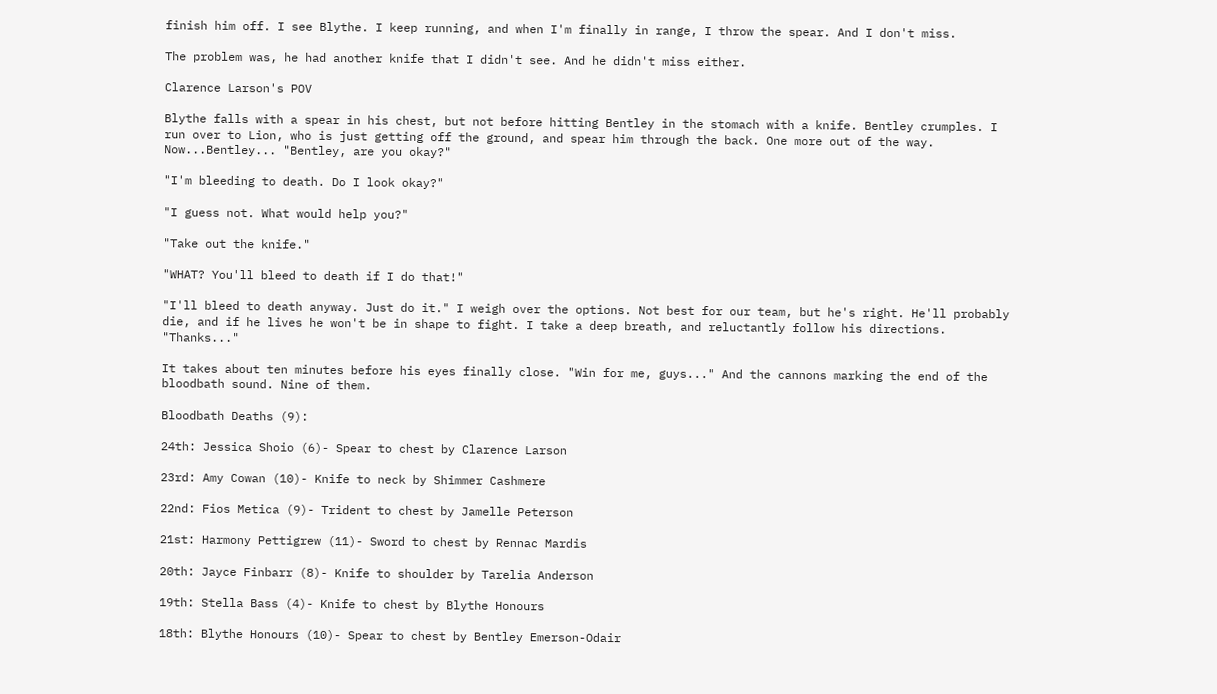finish him off. I see Blythe. I keep running, and when I'm finally in range, I throw the spear. And I don't miss.

The problem was, he had another knife that I didn't see. And he didn't miss either.

Clarence Larson's POV

Blythe falls with a spear in his chest, but not before hitting Bentley in the stomach with a knife. Bentley crumples. I run over to Lion, who is just getting off the ground, and spear him through the back. One more out of the way. Now...Bentley... "Bentley, are you okay?"

"I'm bleeding to death. Do I look okay?"

"I guess not. What would help you?"

"Take out the knife."

"WHAT? You'll bleed to death if I do that!"

"I'll bleed to death anyway. Just do it." I weigh over the options. Not best for our team, but he's right. He'll probably die, and if he lives he won't be in shape to fight. I take a deep breath, and reluctantly follow his directions. "Thanks..."

It takes about ten minutes before his eyes finally close. "Win for me, guys..." And the cannons marking the end of the bloodbath sound. Nine of them.

Bloodbath Deaths (9):

24th: Jessica Shoio (6)- Spear to chest by Clarence Larson

23rd: Amy Cowan (10)- Knife to neck by Shimmer Cashmere

22nd: Fios Metica (9)- Trident to chest by Jamelle Peterson

21st: Harmony Pettigrew (11)- Sword to chest by Rennac Mardis

20th: Jayce Finbarr (8)- Knife to shoulder by Tarelia Anderson

19th: Stella Bass (4)- Knife to chest by Blythe Honours

18th: Blythe Honours (10)- Spear to chest by Bentley Emerson-Odair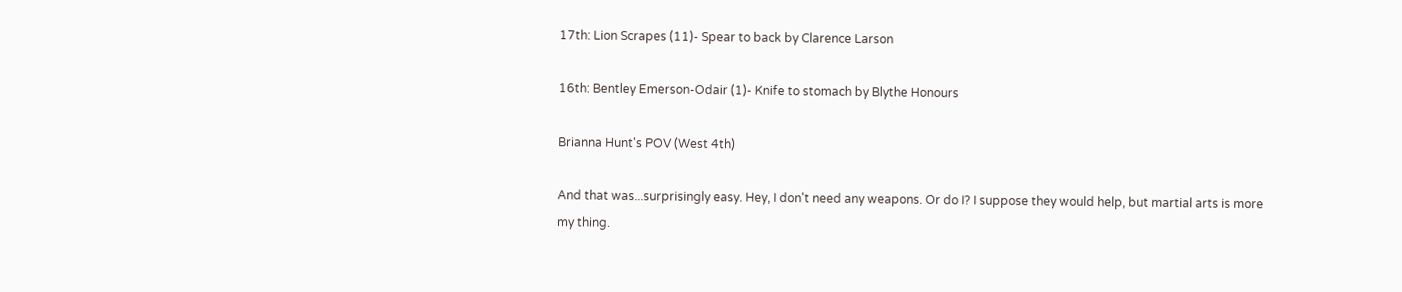17th: Lion Scrapes (11)- Spear to back by Clarence Larson

16th: Bentley Emerson-Odair (1)- Knife to stomach by Blythe Honours

Brianna Hunt's POV (West 4th)

And that was...surprisingly easy. Hey, I don't need any weapons. Or do I? I suppose they would help, but martial arts is more my thing.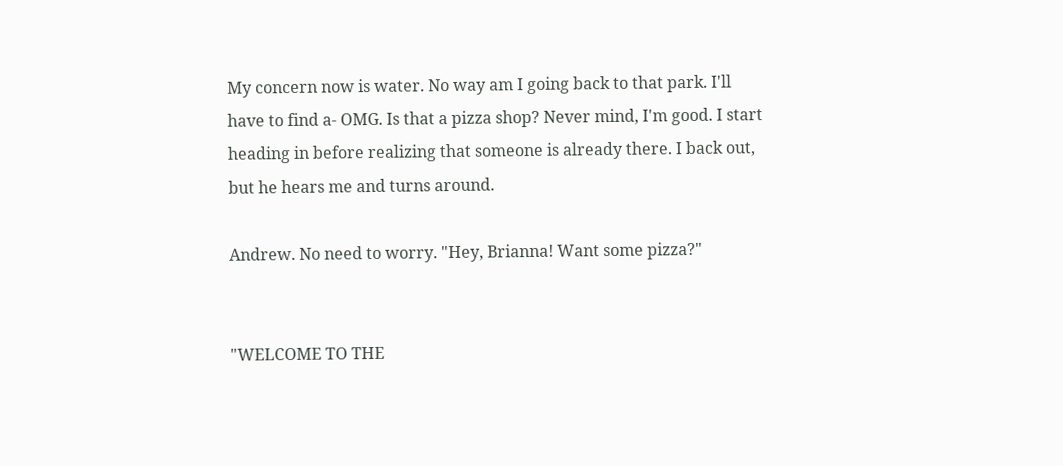My concern now is water. No way am I going back to that park. I'll have to find a- OMG. Is that a pizza shop? Never mind, I'm good. I start heading in before realizing that someone is already there. I back out, but he hears me and turns around.

Andrew. No need to worry. "Hey, Brianna! Want some pizza?"


"WELCOME TO THE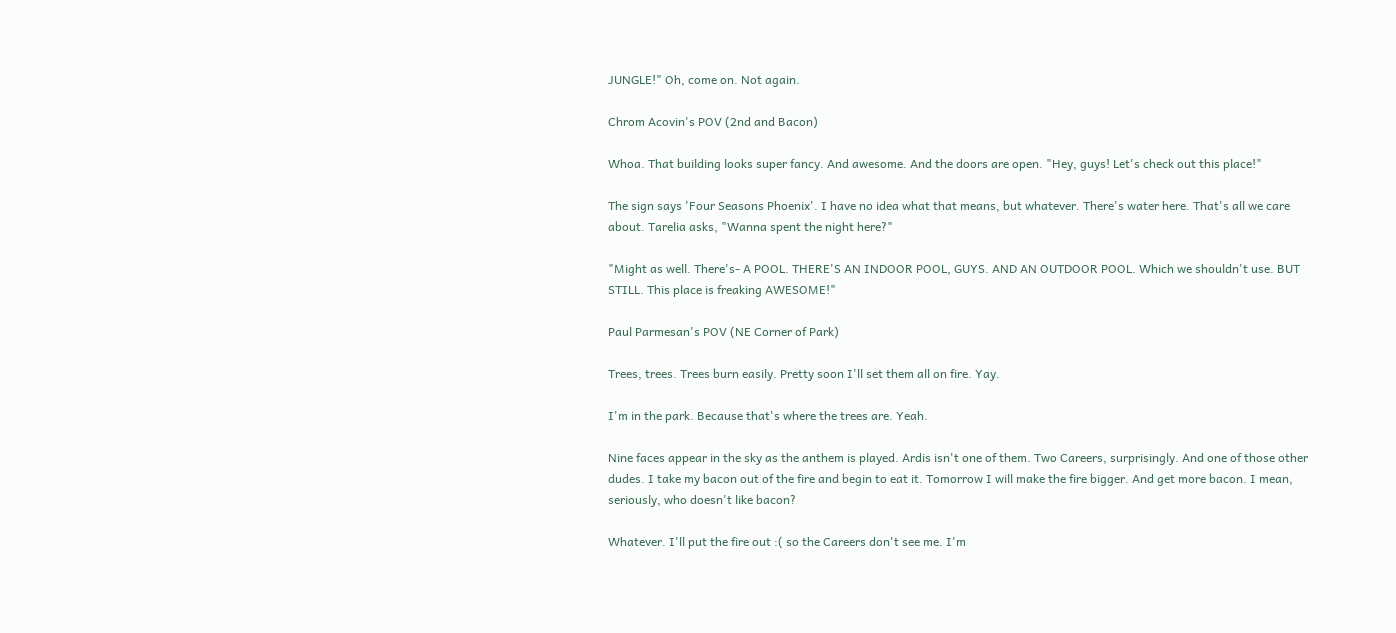JUNGLE!" Oh, come on. Not again.

Chrom Acovin's POV (2nd and Bacon)

Whoa. That building looks super fancy. And awesome. And the doors are open. "Hey, guys! Let's check out this place!"

The sign says 'Four Seasons Phoenix'. I have no idea what that means, but whatever. There's water here. That's all we care about. Tarelia asks, "Wanna spent the night here?"

"Might as well. There's- A POOL. THERE'S AN INDOOR POOL, GUYS. AND AN OUTDOOR POOL. Which we shouldn't use. BUT STILL. This place is freaking AWESOME!"

Paul Parmesan's POV (NE Corner of Park)

Trees, trees. Trees burn easily. Pretty soon I'll set them all on fire. Yay.

I'm in the park. Because that's where the trees are. Yeah.

Nine faces appear in the sky as the anthem is played. Ardis isn't one of them. Two Careers, surprisingly. And one of those other dudes. I take my bacon out of the fire and begin to eat it. Tomorrow I will make the fire bigger. And get more bacon. I mean, seriously, who doesn't like bacon?

Whatever. I'll put the fire out :( so the Careers don't see me. I'm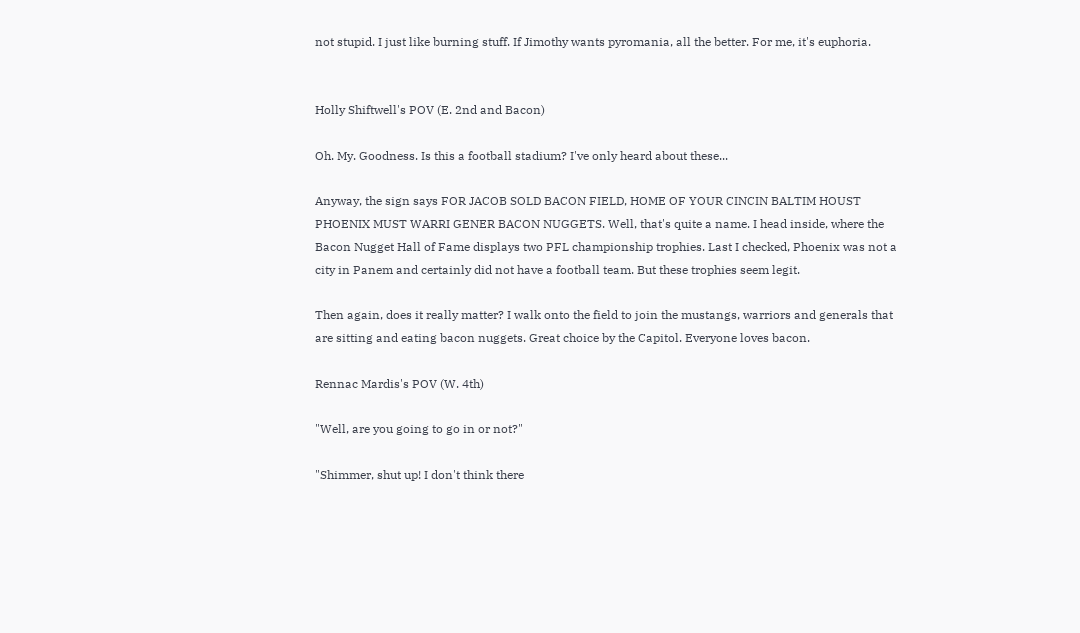not stupid. I just like burning stuff. If Jimothy wants pyromania, all the better. For me, it's euphoria.


Holly Shiftwell's POV (E. 2nd and Bacon)

Oh. My. Goodness. Is this a football stadium? I've only heard about these...

Anyway, the sign says FOR JACOB SOLD BACON FIELD, HOME OF YOUR CINCIN BALTIM HOUST PHOENIX MUST WARRI GENER BACON NUGGETS. Well, that's quite a name. I head inside, where the Bacon Nugget Hall of Fame displays two PFL championship trophies. Last I checked, Phoenix was not a city in Panem and certainly did not have a football team. But these trophies seem legit.

Then again, does it really matter? I walk onto the field to join the mustangs, warriors and generals that are sitting and eating bacon nuggets. Great choice by the Capitol. Everyone loves bacon.

Rennac Mardis's POV (W. 4th)

"Well, are you going to go in or not?"

"Shimmer, shut up! I don't think there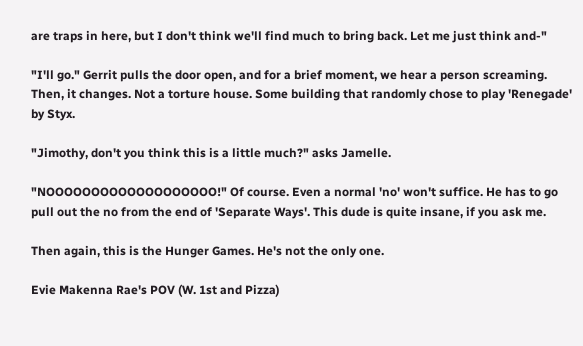are traps in here, but I don't think we'll find much to bring back. Let me just think and-"

"I'll go." Gerrit pulls the door open, and for a brief moment, we hear a person screaming. Then, it changes. Not a torture house. Some building that randomly chose to play 'Renegade' by Styx.

"Jimothy, don't you think this is a little much?" asks Jamelle.

"NOOOOOOOOOOOOOOOOOOO!" Of course. Even a normal 'no' won't suffice. He has to go pull out the no from the end of 'Separate Ways'. This dude is quite insane, if you ask me.

Then again, this is the Hunger Games. He's not the only one.

Evie Makenna Rae's POV (W. 1st and Pizza)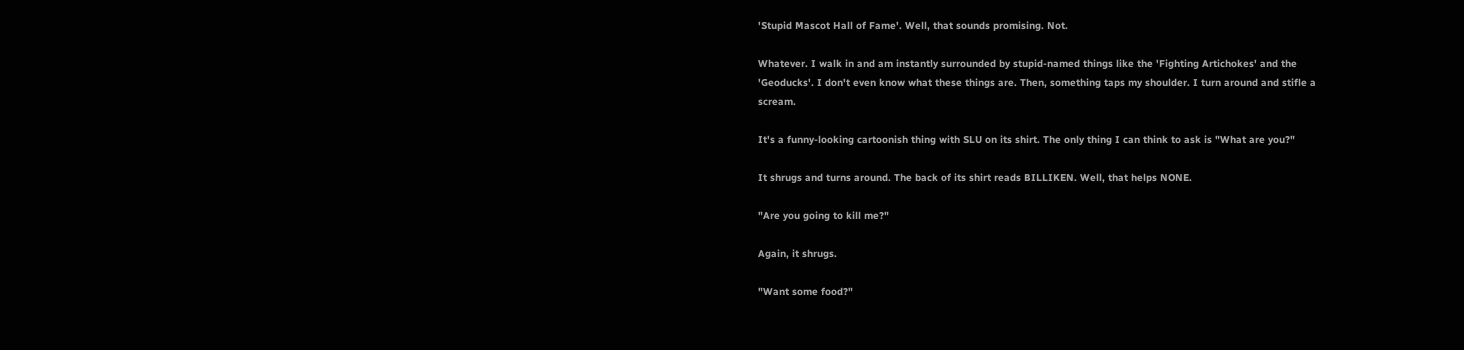'Stupid Mascot Hall of Fame'. Well, that sounds promising. Not.

Whatever. I walk in and am instantly surrounded by stupid-named things like the 'Fighting Artichokes' and the 'Geoducks'. I don't even know what these things are. Then, something taps my shoulder. I turn around and stifle a scream.

It's a funny-looking cartoonish thing with SLU on its shirt. The only thing I can think to ask is "What are you?"

It shrugs and turns around. The back of its shirt reads BILLIKEN. Well, that helps NONE.

"Are you going to kill me?"

Again, it shrugs.

"Want some food?"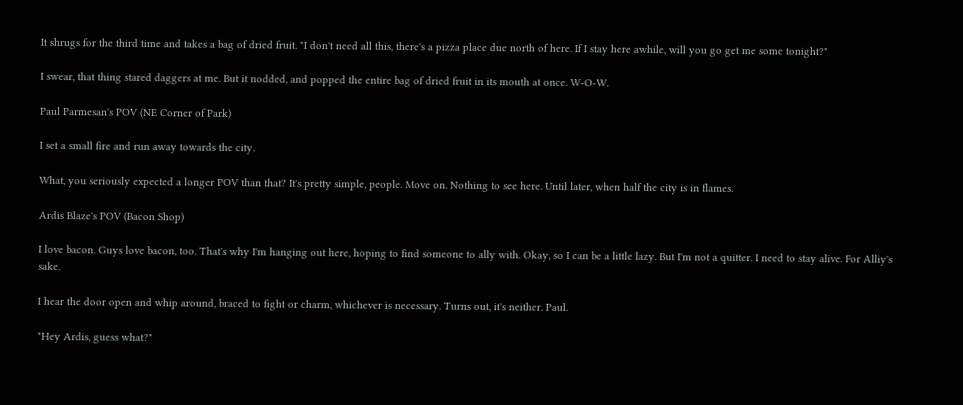It shrugs for the third time and takes a bag of dried fruit. "I don't need all this, there's a pizza place due north of here. If I stay here awhile, will you go get me some tonight?"

I swear, that thing stared daggers at me. But it nodded, and popped the entire bag of dried fruit in its mouth at once. W-O-W.

Paul Parmesan's POV (NE Corner of Park)

I set a small fire and run away towards the city.

What, you seriously expected a longer POV than that? It's pretty simple, people. Move on. Nothing to see here. Until later, when half the city is in flames.

Ardis Blaze's POV (Bacon Shop)

I love bacon. Guys love bacon, too. That's why I'm hanging out here, hoping to find someone to ally with. Okay, so I can be a little lazy. But I'm not a quitter. I need to stay alive. For Alliy's sake.

I hear the door open and whip around, braced to fight or charm, whichever is necessary. Turns out, it's neither. Paul.

"Hey Ardis, guess what?"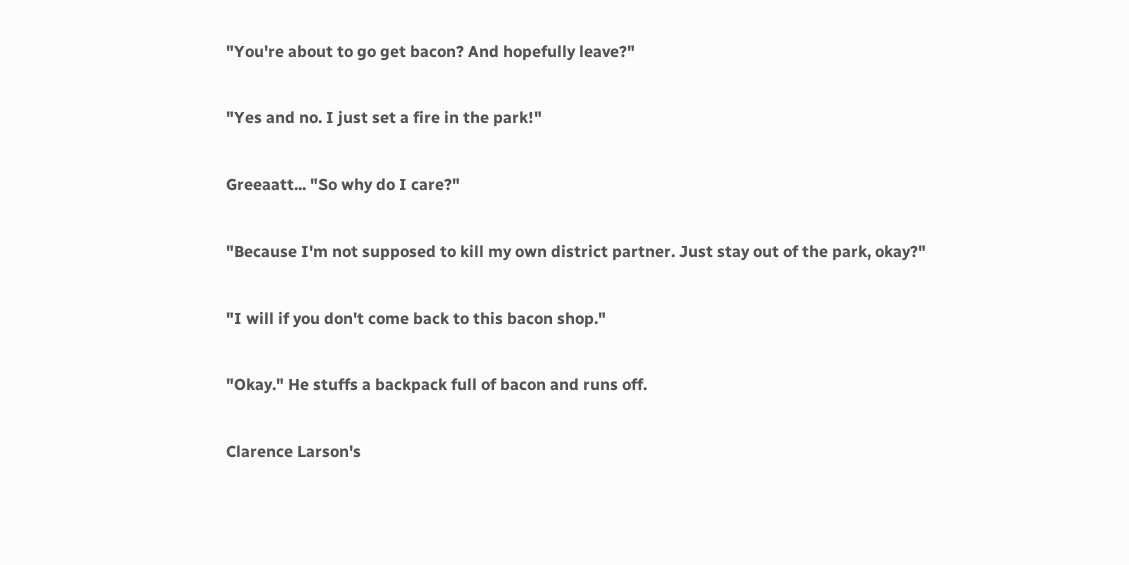"You're about to go get bacon? And hopefully leave?"

"Yes and no. I just set a fire in the park!"

Greeaatt... "So why do I care?"

"Because I'm not supposed to kill my own district partner. Just stay out of the park, okay?"

"I will if you don't come back to this bacon shop."

"Okay." He stuffs a backpack full of bacon and runs off.

Clarence Larson's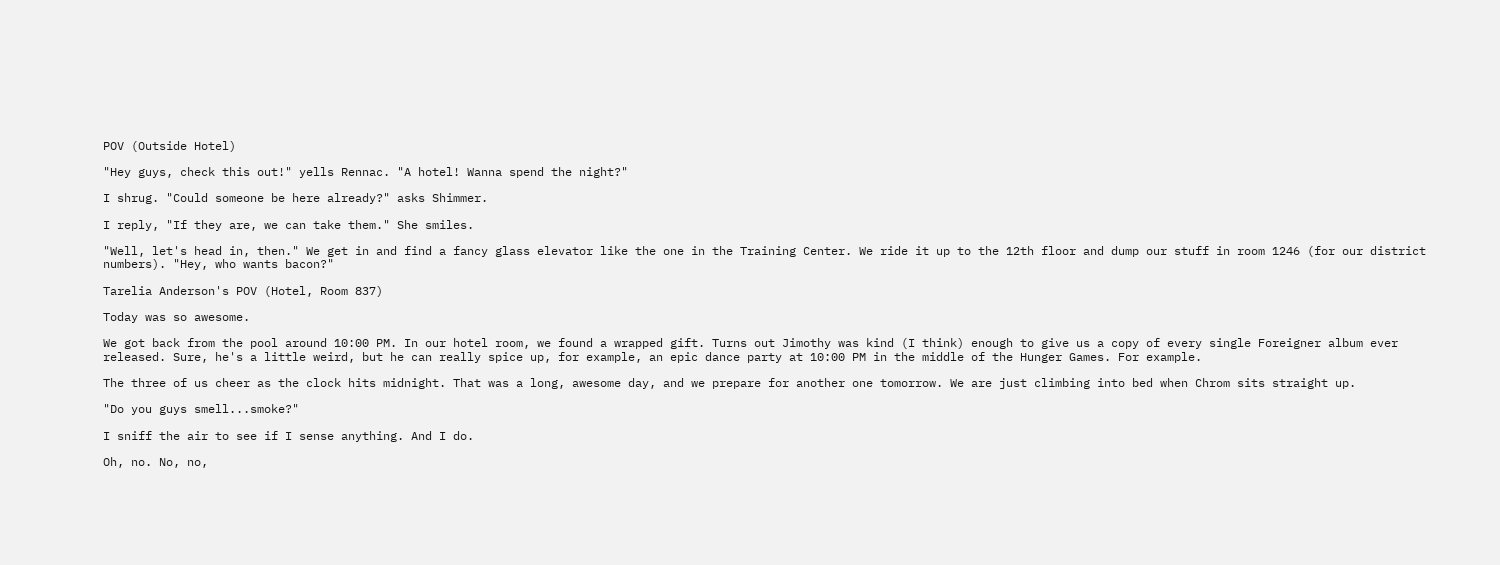POV (Outside Hotel)

"Hey guys, check this out!" yells Rennac. "A hotel! Wanna spend the night?"

I shrug. "Could someone be here already?" asks Shimmer.

I reply, "If they are, we can take them." She smiles.

"Well, let's head in, then." We get in and find a fancy glass elevator like the one in the Training Center. We ride it up to the 12th floor and dump our stuff in room 1246 (for our district numbers). "Hey, who wants bacon?"

Tarelia Anderson's POV (Hotel, Room 837)

Today was so awesome.

We got back from the pool around 10:00 PM. In our hotel room, we found a wrapped gift. Turns out Jimothy was kind (I think) enough to give us a copy of every single Foreigner album ever released. Sure, he's a little weird, but he can really spice up, for example, an epic dance party at 10:00 PM in the middle of the Hunger Games. For example.

The three of us cheer as the clock hits midnight. That was a long, awesome day, and we prepare for another one tomorrow. We are just climbing into bed when Chrom sits straight up.

"Do you guys smell...smoke?"

I sniff the air to see if I sense anything. And I do.

Oh, no. No, no,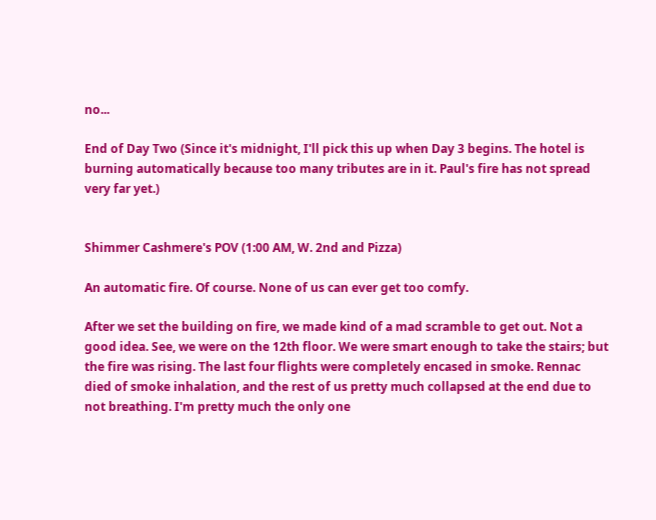no...

End of Day Two (Since it's midnight, I'll pick this up when Day 3 begins. The hotel is burning automatically because too many tributes are in it. Paul's fire has not spread very far yet.)


Shimmer Cashmere's POV (1:00 AM, W. 2nd and Pizza)

An automatic fire. Of course. None of us can ever get too comfy.

After we set the building on fire, we made kind of a mad scramble to get out. Not a good idea. See, we were on the 12th floor. We were smart enough to take the stairs; but the fire was rising. The last four flights were completely encased in smoke. Rennac died of smoke inhalation, and the rest of us pretty much collapsed at the end due to not breathing. I'm pretty much the only one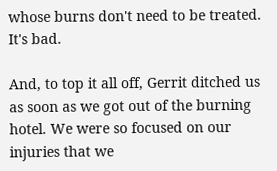whose burns don't need to be treated. It's bad.

And, to top it all off, Gerrit ditched us as soon as we got out of the burning hotel. We were so focused on our injuries that we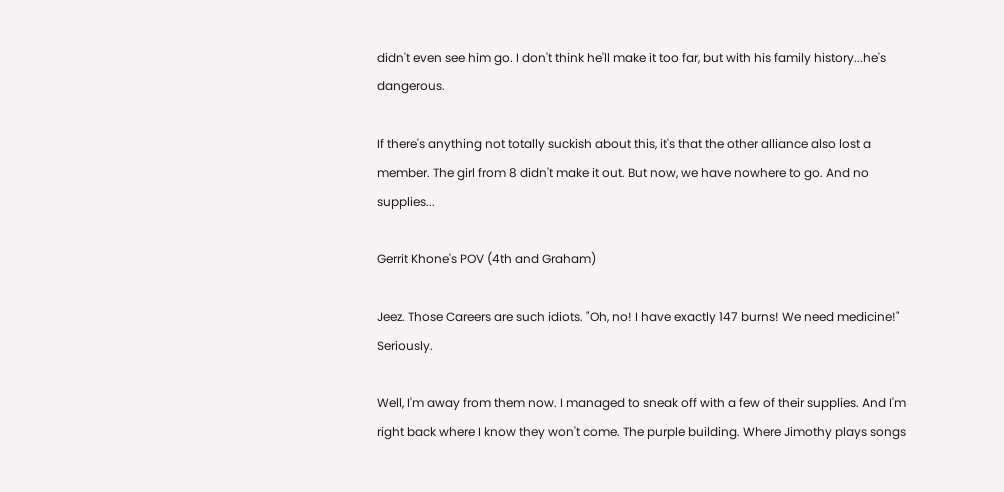didn't even see him go. I don't think he'll make it too far, but with his family history...he's dangerous.

If there's anything not totally suckish about this, it's that the other alliance also lost a member. The girl from 8 didn't make it out. But now, we have nowhere to go. And no supplies...

Gerrit Khone's POV (4th and Graham)

Jeez. Those Careers are such idiots. "Oh, no! I have exactly 147 burns! We need medicine!" Seriously.

Well, I'm away from them now. I managed to sneak off with a few of their supplies. And I'm right back where I know they won't come. The purple building. Where Jimothy plays songs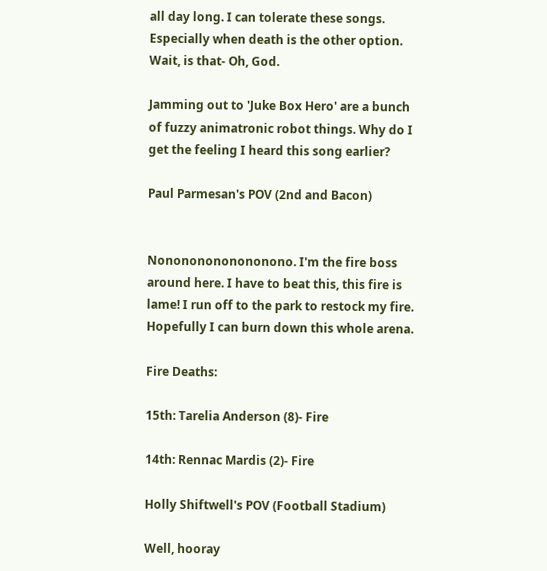all day long. I can tolerate these songs. Especially when death is the other option. Wait, is that- Oh, God.

Jamming out to 'Juke Box Hero' are a bunch of fuzzy animatronic robot things. Why do I get the feeling I heard this song earlier?

Paul Parmesan's POV (2nd and Bacon)


Nonononononononono. I'm the fire boss around here. I have to beat this, this fire is lame! I run off to the park to restock my fire. Hopefully I can burn down this whole arena.

Fire Deaths:

15th: Tarelia Anderson (8)- Fire

14th: Rennac Mardis (2)- Fire

Holly Shiftwell's POV (Football Stadium)

Well, hooray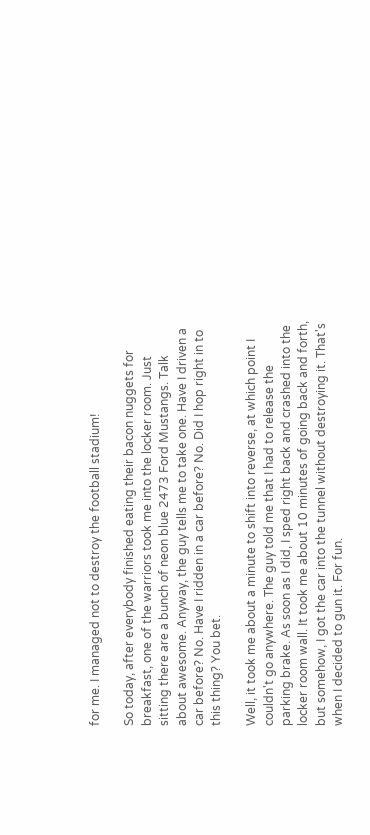for me. I managed not to destroy the football stadium!

So today, after everybody finished eating their bacon nuggets for breakfast, one of the warriors took me into the locker room. Just sitting there are a bunch of neon blue 2473 Ford Mustangs. Talk about awesome. Anyway, the guy tells me to take one. Have I driven a car before? No. Have I ridden in a car before? No. Did I hop right in to this thing? You bet.

Well, it took me about a minute to shift into reverse, at which point I couldn't go anywhere. The guy told me that I had to release the parking brake. As soon as I did, I sped right back and crashed into the locker room wall. It took me about 10 minutes of going back and forth, but somehow, I got the car into the tunnel without destroying it. That's when I decided to gun it. For fun.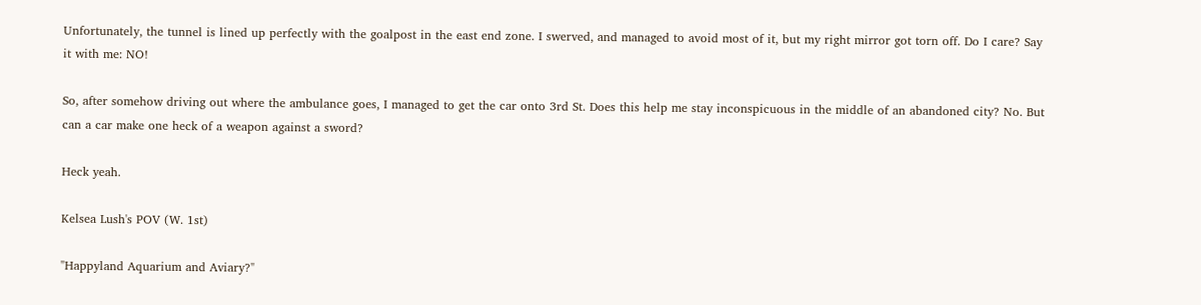Unfortunately, the tunnel is lined up perfectly with the goalpost in the east end zone. I swerved, and managed to avoid most of it, but my right mirror got torn off. Do I care? Say it with me: NO!

So, after somehow driving out where the ambulance goes, I managed to get the car onto 3rd St. Does this help me stay inconspicuous in the middle of an abandoned city? No. But can a car make one heck of a weapon against a sword?

Heck yeah.

Kelsea Lush's POV (W. 1st)

"Happyland Aquarium and Aviary?"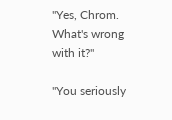"Yes, Chrom. What's wrong with it?"

"You seriously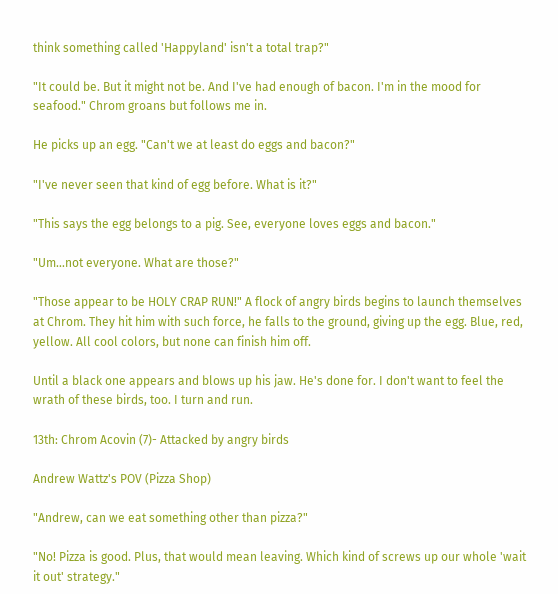think something called 'Happyland' isn't a total trap?"

"It could be. But it might not be. And I've had enough of bacon. I'm in the mood for seafood." Chrom groans but follows me in.

He picks up an egg. "Can't we at least do eggs and bacon?"

"I've never seen that kind of egg before. What is it?"

"This says the egg belongs to a pig. See, everyone loves eggs and bacon."

"Um...not everyone. What are those?"

"Those appear to be HOLY CRAP RUN!" A flock of angry birds begins to launch themselves at Chrom. They hit him with such force, he falls to the ground, giving up the egg. Blue, red, yellow. All cool colors, but none can finish him off.

Until a black one appears and blows up his jaw. He's done for. I don't want to feel the wrath of these birds, too. I turn and run.

13th: Chrom Acovin (7)- Attacked by angry birds

Andrew Wattz's POV (Pizza Shop)

"Andrew, can we eat something other than pizza?"

"No! Pizza is good. Plus, that would mean leaving. Which kind of screws up our whole 'wait it out' strategy."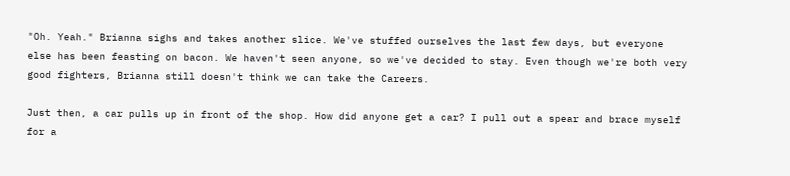"Oh. Yeah." Brianna sighs and takes another slice. We've stuffed ourselves the last few days, but everyone else has been feasting on bacon. We haven't seen anyone, so we've decided to stay. Even though we're both very good fighters, Brianna still doesn't think we can take the Careers.

Just then, a car pulls up in front of the shop. How did anyone get a car? I pull out a spear and brace myself for a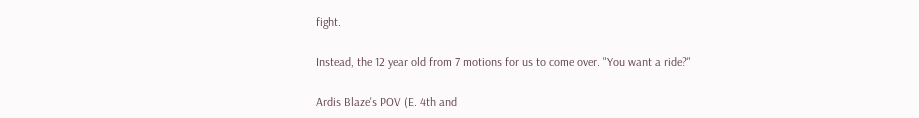fight.

Instead, the 12 year old from 7 motions for us to come over. "You want a ride?"

Ardis Blaze's POV (E. 4th and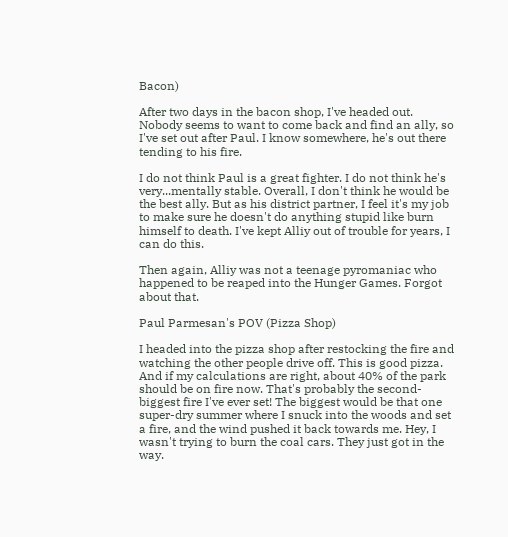Bacon)

After two days in the bacon shop, I've headed out. Nobody seems to want to come back and find an ally, so I've set out after Paul. I know somewhere, he's out there tending to his fire.

I do not think Paul is a great fighter. I do not think he's very...mentally stable. Overall, I don't think he would be the best ally. But as his district partner, I feel it's my job to make sure he doesn't do anything stupid like burn himself to death. I've kept Alliy out of trouble for years, I can do this.

Then again, Alliy was not a teenage pyromaniac who happened to be reaped into the Hunger Games. Forgot about that.

Paul Parmesan's POV (Pizza Shop)

I headed into the pizza shop after restocking the fire and watching the other people drive off. This is good pizza. And if my calculations are right, about 40% of the park should be on fire now. That's probably the second-biggest fire I've ever set! The biggest would be that one super-dry summer where I snuck into the woods and set a fire, and the wind pushed it back towards me. Hey, I wasn't trying to burn the coal cars. They just got in the way.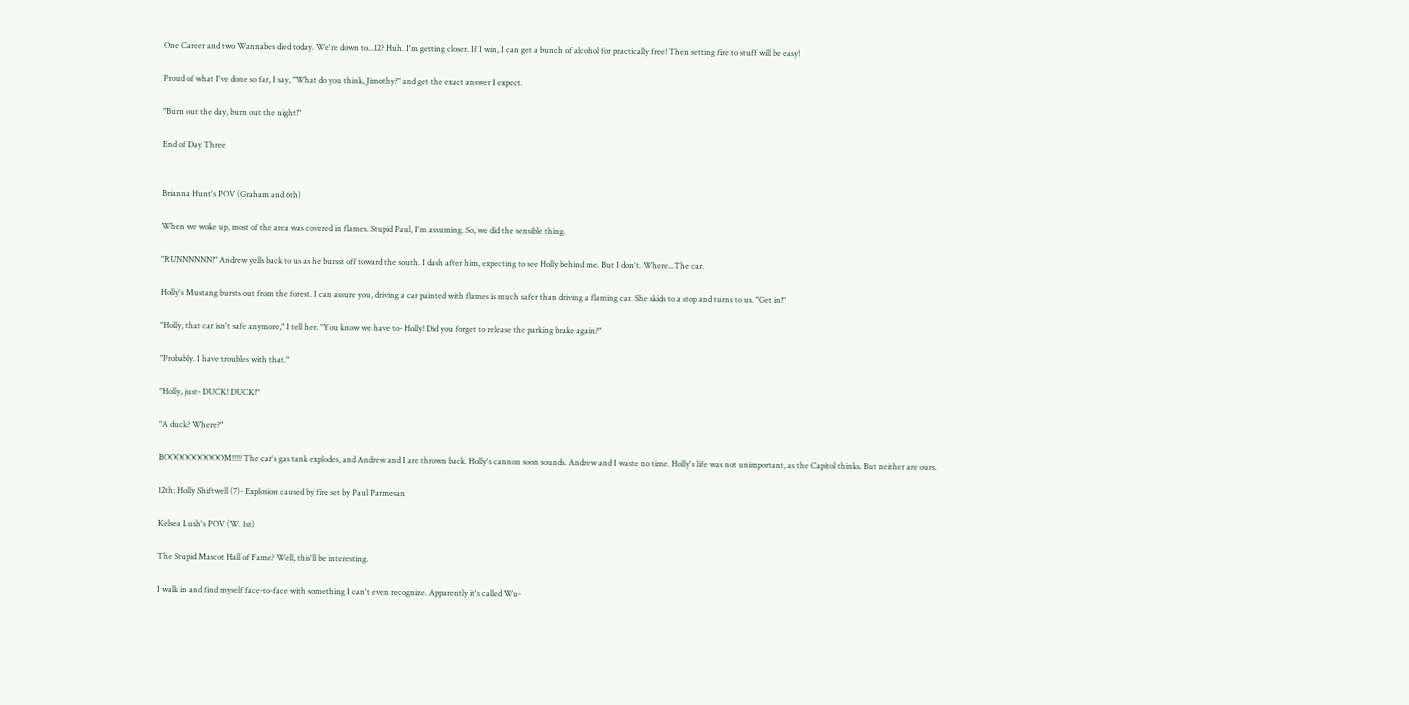One Career and two Wannabes died today. We're down to...12? Huh. I'm getting closer. If I win, I can get a bunch of alcohol for practically free! Then setting fire to stuff will be easy!

Proud of what I've done so far, I say, "What do you think, Jimothy?" and get the exact answer I expect.

"Burn out the day, burn out the night!"

End of Day Three


Brianna Hunt's POV (Graham and 6th)

When we woke up, most of the area was covered in flames. Stupid Paul, I'm assuming. So, we did the sensible thing.

"RUNNNNNN!" Andrew yells back to us as he bursst off toward the south. I dash after him, expecting to see Holly behind me. But I don't. Where...The car.

Holly's Mustang bursts out from the forest. I can assure you, driving a car painted with flames is much safer than driving a flaming car. She skids to a stop and turns to us. "Get in!"

"Holly, that car isn't safe anymore," I tell her. "You know we have to- Holly! Did you forget to release the parking brake again?"

"Probably. I have troubles with that."

"Holly, just- DUCK! DUCK!"

"A duck? Where?"

BOOOOOOOOOOM!!!!! The car's gas tank explodes, and Andrew and I are thrown back. Holly's cannon soon sounds. Andrew and I waste no time. Holly's life was not unimportant, as the Capitol thinks. But neither are ours.

12th: Holly Shiftwell (7)- Explosion caused by fire set by Paul Parmesan

Kelsea Lush's POV (W. 1st)

The Stupid Mascot Hall of Fame? Well, this'll be interesting.

I walk in and find myself face-to-face with something I can't even recognize. Apparently it's called Wu-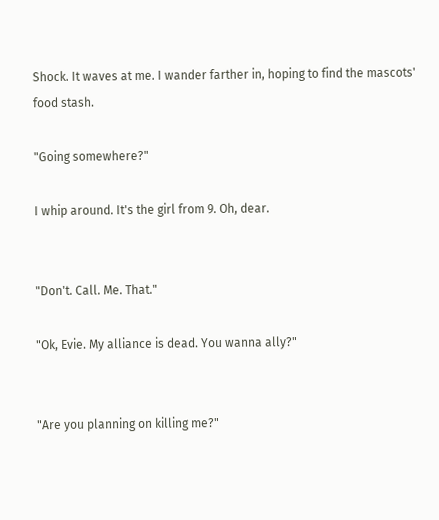Shock. It waves at me. I wander farther in, hoping to find the mascots' food stash.

"Going somewhere?"

I whip around. It's the girl from 9. Oh, dear.


"Don't. Call. Me. That."

"Ok, Evie. My alliance is dead. You wanna ally?"


"Are you planning on killing me?"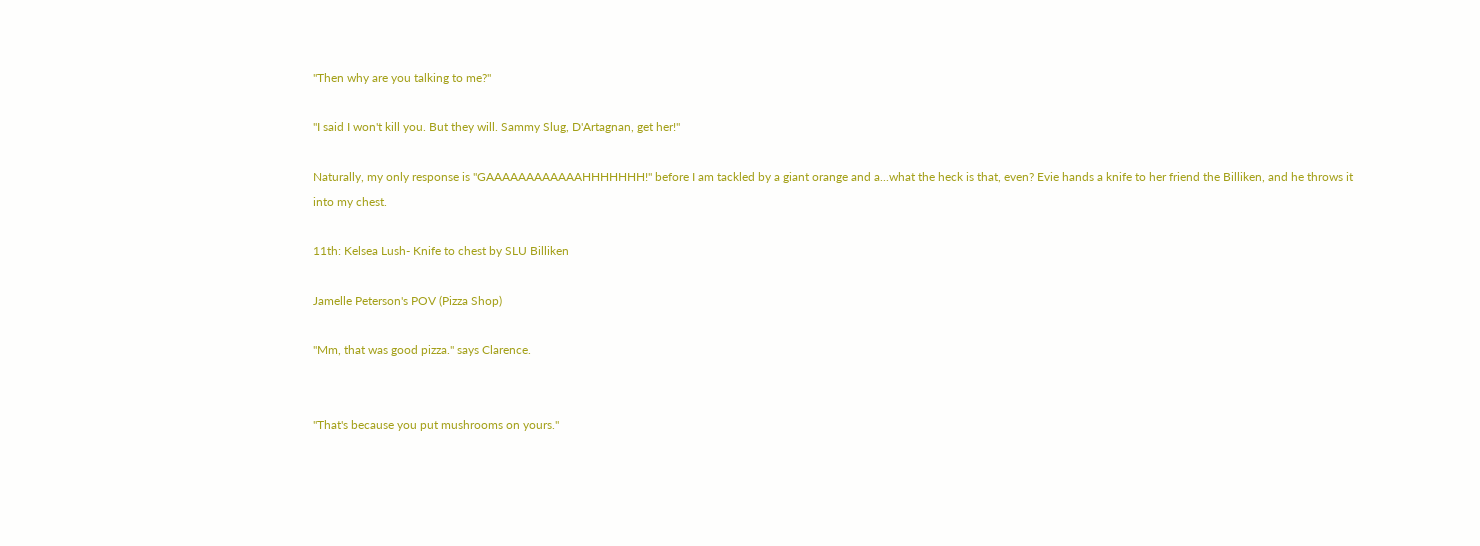"Then why are you talking to me?"

"I said I won't kill you. But they will. Sammy Slug, D'Artagnan, get her!"

Naturally, my only response is "GAAAAAAAAAAAAHHHHHHH!" before I am tackled by a giant orange and a...what the heck is that, even? Evie hands a knife to her friend the Billiken, and he throws it into my chest.

11th: Kelsea Lush- Knife to chest by SLU Billiken

Jamelle Peterson's POV (Pizza Shop)

"Mm, that was good pizza." says Clarence.


"That's because you put mushrooms on yours."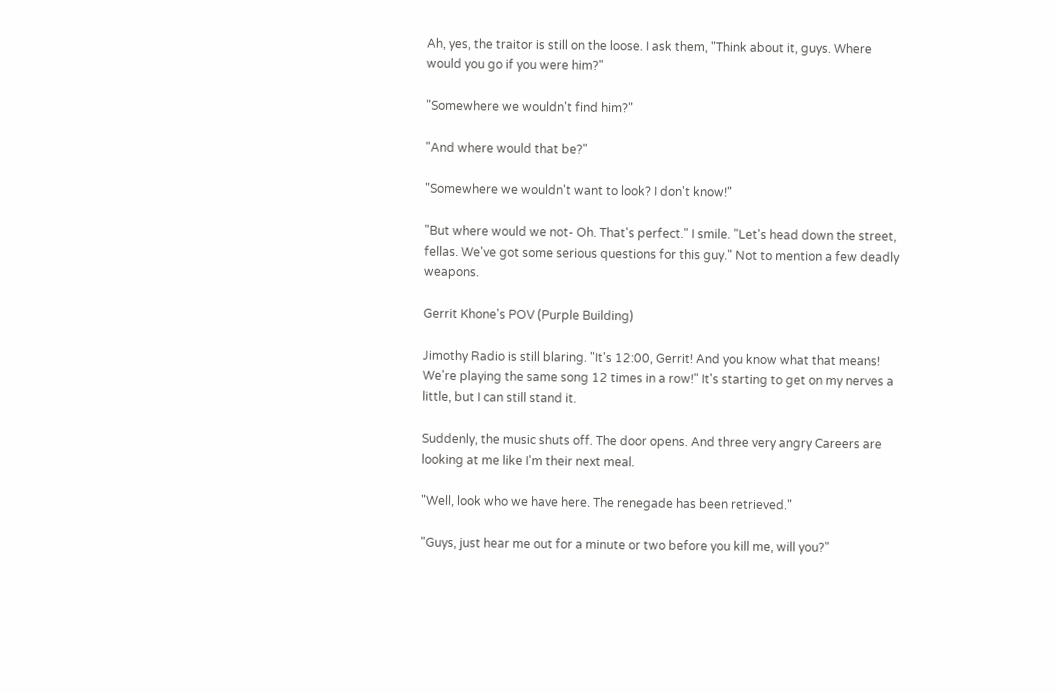Ah, yes, the traitor is still on the loose. I ask them, "Think about it, guys. Where would you go if you were him?"

"Somewhere we wouldn't find him?"

"And where would that be?"

"Somewhere we wouldn't want to look? I don't know!"

"But where would we not- Oh. That's perfect." I smile. "Let's head down the street, fellas. We've got some serious questions for this guy." Not to mention a few deadly weapons.

Gerrit Khone's POV (Purple Building)

Jimothy Radio is still blaring. "It's 12:00, Gerrit! And you know what that means! We're playing the same song 12 times in a row!" It's starting to get on my nerves a little, but I can still stand it.

Suddenly, the music shuts off. The door opens. And three very angry Careers are looking at me like I'm their next meal.

"Well, look who we have here. The renegade has been retrieved."

"Guys, just hear me out for a minute or two before you kill me, will you?"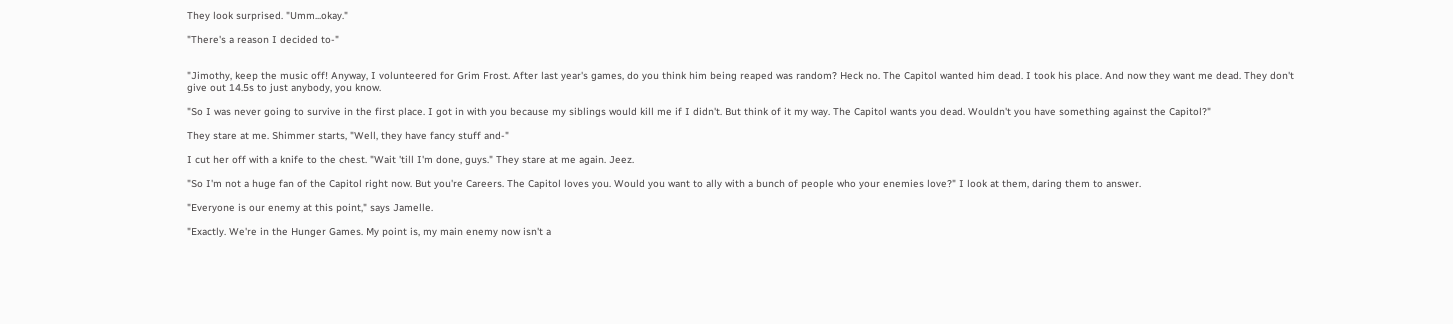They look surprised. "Umm...okay."

"There's a reason I decided to-"


"Jimothy, keep the music off! Anyway, I volunteered for Grim Frost. After last year's games, do you think him being reaped was random? Heck no. The Capitol wanted him dead. I took his place. And now they want me dead. They don't give out 14.5s to just anybody, you know.

"So I was never going to survive in the first place. I got in with you because my siblings would kill me if I didn't. But think of it my way. The Capitol wants you dead. Wouldn't you have something against the Capitol?"

They stare at me. Shimmer starts, "Well, they have fancy stuff and-"

I cut her off with a knife to the chest. "Wait 'till I'm done, guys." They stare at me again. Jeez.

"So I'm not a huge fan of the Capitol right now. But you're Careers. The Capitol loves you. Would you want to ally with a bunch of people who your enemies love?" I look at them, daring them to answer.

"Everyone is our enemy at this point," says Jamelle.

"Exactly. We're in the Hunger Games. My point is, my main enemy now isn't a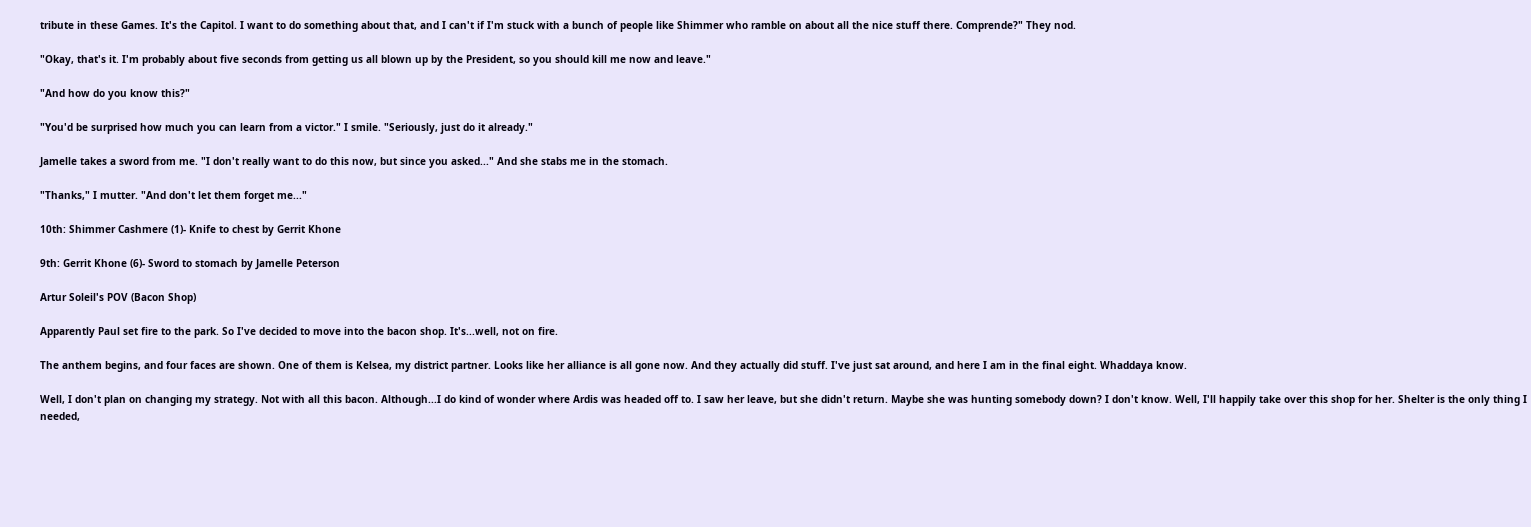tribute in these Games. It's the Capitol. I want to do something about that, and I can't if I'm stuck with a bunch of people like Shimmer who ramble on about all the nice stuff there. Comprende?" They nod.

"Okay, that's it. I'm probably about five seconds from getting us all blown up by the President, so you should kill me now and leave."

"And how do you know this?"

"You'd be surprised how much you can learn from a victor." I smile. "Seriously, just do it already."

Jamelle takes a sword from me. "I don't really want to do this now, but since you asked..." And she stabs me in the stomach.

"Thanks," I mutter. "And don't let them forget me..."

10th: Shimmer Cashmere (1)- Knife to chest by Gerrit Khone

9th: Gerrit Khone (6)- Sword to stomach by Jamelle Peterson

Artur Soleil's POV (Bacon Shop)

Apparently Paul set fire to the park. So I've decided to move into the bacon shop. It's...well, not on fire.

The anthem begins, and four faces are shown. One of them is Kelsea, my district partner. Looks like her alliance is all gone now. And they actually did stuff. I've just sat around, and here I am in the final eight. Whaddaya know.

Well, I don't plan on changing my strategy. Not with all this bacon. Although...I do kind of wonder where Ardis was headed off to. I saw her leave, but she didn't return. Maybe she was hunting somebody down? I don't know. Well, I'll happily take over this shop for her. Shelter is the only thing I needed,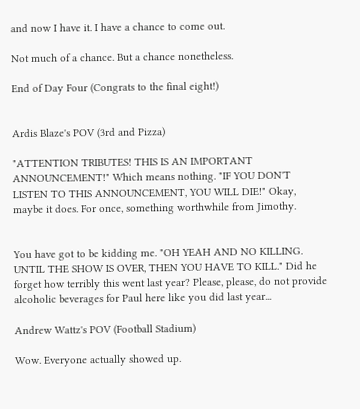and now I have it. I have a chance to come out.

Not much of a chance. But a chance nonetheless.

End of Day Four (Congrats to the final eight!)


Ardis Blaze's POV (3rd and Pizza)

"ATTENTION TRIBUTES! THIS IS AN IMPORTANT ANNOUNCEMENT!" Which means nothing. "IF YOU DON'T LISTEN TO THIS ANNOUNCEMENT, YOU WILL DIE!" Okay, maybe it does. For once, something worthwhile from Jimothy.


You have got to be kidding me. "OH YEAH AND NO KILLING. UNTIL THE SHOW IS OVER, THEN YOU HAVE TO KILL." Did he forget how terribly this went last year? Please, please, do not provide alcoholic beverages for Paul here like you did last year...

Andrew Wattz's POV (Football Stadium)

Wow. Everyone actually showed up.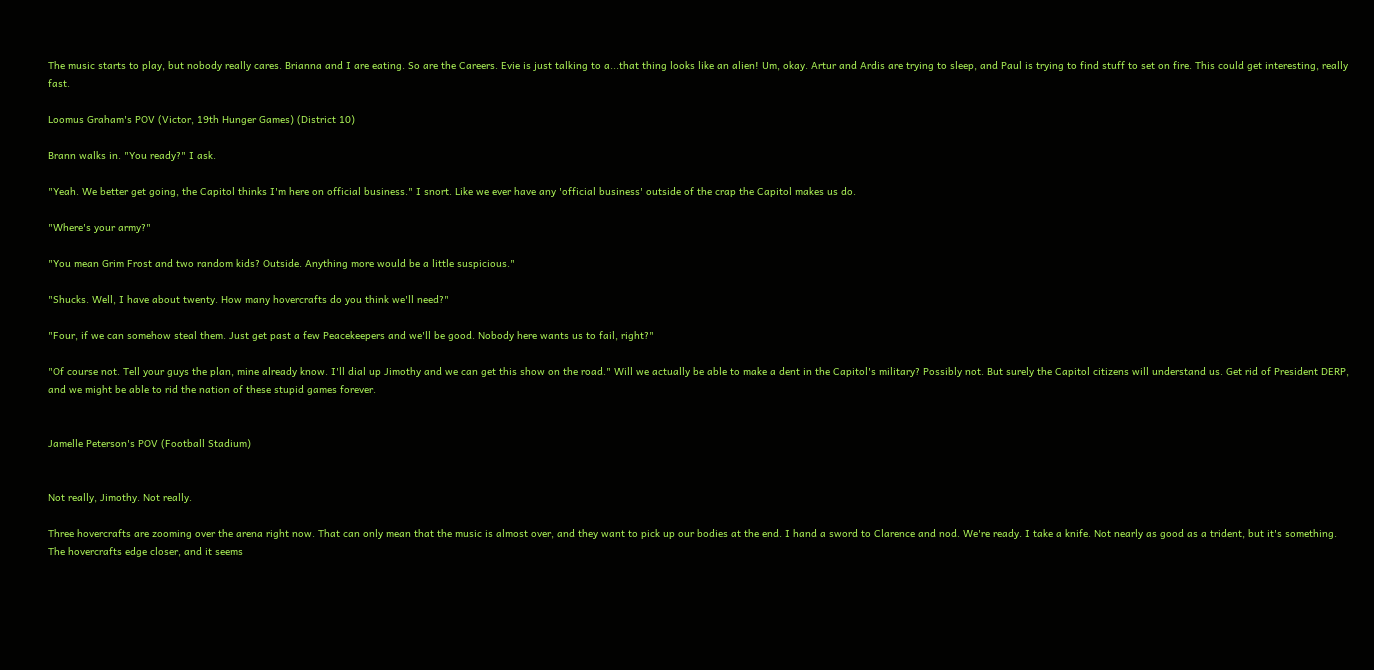The music starts to play, but nobody really cares. Brianna and I are eating. So are the Careers. Evie is just talking to a...that thing looks like an alien! Um, okay. Artur and Ardis are trying to sleep, and Paul is trying to find stuff to set on fire. This could get interesting, really fast.

Loomus Graham's POV (Victor, 19th Hunger Games) (District 10)

Brann walks in. "You ready?" I ask.

"Yeah. We better get going, the Capitol thinks I'm here on official business." I snort. Like we ever have any 'official business' outside of the crap the Capitol makes us do.

"Where's your army?"

"You mean Grim Frost and two random kids? Outside. Anything more would be a little suspicious."

"Shucks. Well, I have about twenty. How many hovercrafts do you think we'll need?"

"Four, if we can somehow steal them. Just get past a few Peacekeepers and we'll be good. Nobody here wants us to fail, right?"

"Of course not. Tell your guys the plan, mine already know. I'll dial up Jimothy and we can get this show on the road." Will we actually be able to make a dent in the Capitol's military? Possibly not. But surely the Capitol citizens will understand us. Get rid of President DERP, and we might be able to rid the nation of these stupid games forever.


Jamelle Peterson's POV (Football Stadium)


Not really, Jimothy. Not really.

Three hovercrafts are zooming over the arena right now. That can only mean that the music is almost over, and they want to pick up our bodies at the end. I hand a sword to Clarence and nod. We're ready. I take a knife. Not nearly as good as a trident, but it's something. The hovercrafts edge closer, and it seems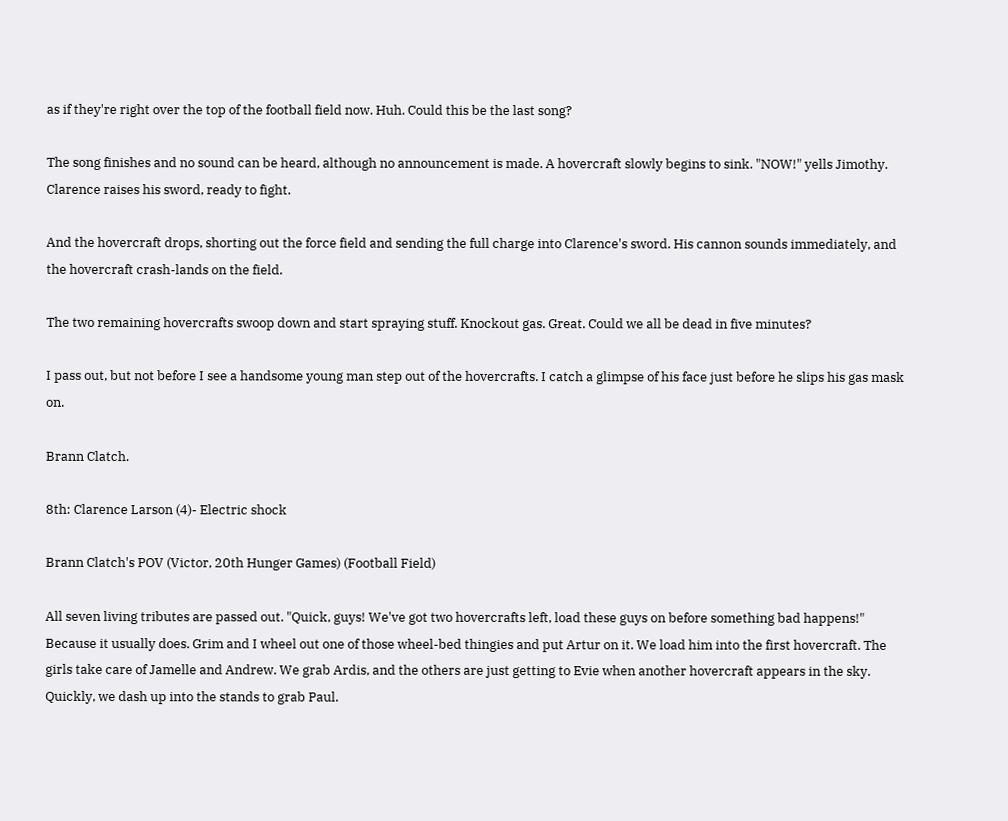as if they're right over the top of the football field now. Huh. Could this be the last song?

The song finishes and no sound can be heard, although no announcement is made. A hovercraft slowly begins to sink. "NOW!" yells Jimothy. Clarence raises his sword, ready to fight.

And the hovercraft drops, shorting out the force field and sending the full charge into Clarence's sword. His cannon sounds immediately, and the hovercraft crash-lands on the field.

The two remaining hovercrafts swoop down and start spraying stuff. Knockout gas. Great. Could we all be dead in five minutes?

I pass out, but not before I see a handsome young man step out of the hovercrafts. I catch a glimpse of his face just before he slips his gas mask on.

Brann Clatch.

8th: Clarence Larson (4)- Electric shock

Brann Clatch's POV (Victor, 20th Hunger Games) (Football Field)

All seven living tributes are passed out. "Quick, guys! We've got two hovercrafts left, load these guys on before something bad happens!" Because it usually does. Grim and I wheel out one of those wheel-bed thingies and put Artur on it. We load him into the first hovercraft. The girls take care of Jamelle and Andrew. We grab Ardis, and the others are just getting to Evie when another hovercraft appears in the sky. Quickly, we dash up into the stands to grab Paul.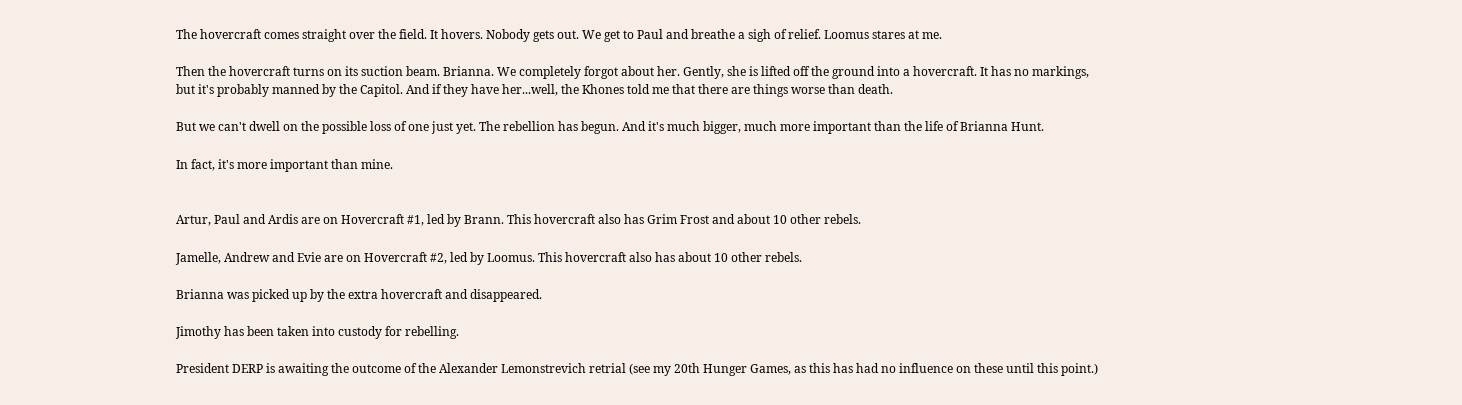The hovercraft comes straight over the field. It hovers. Nobody gets out. We get to Paul and breathe a sigh of relief. Loomus stares at me.

Then the hovercraft turns on its suction beam. Brianna. We completely forgot about her. Gently, she is lifted off the ground into a hovercraft. It has no markings, but it's probably manned by the Capitol. And if they have her...well, the Khones told me that there are things worse than death.

But we can't dwell on the possible loss of one just yet. The rebellion has begun. And it's much bigger, much more important than the life of Brianna Hunt.

In fact, it's more important than mine.


Artur, Paul and Ardis are on Hovercraft #1, led by Brann. This hovercraft also has Grim Frost and about 10 other rebels.

Jamelle, Andrew and Evie are on Hovercraft #2, led by Loomus. This hovercraft also has about 10 other rebels.

Brianna was picked up by the extra hovercraft and disappeared.

Jimothy has been taken into custody for rebelling.

President DERP is awaiting the outcome of the Alexander Lemonstrevich retrial (see my 20th Hunger Games, as this has had no influence on these until this point.)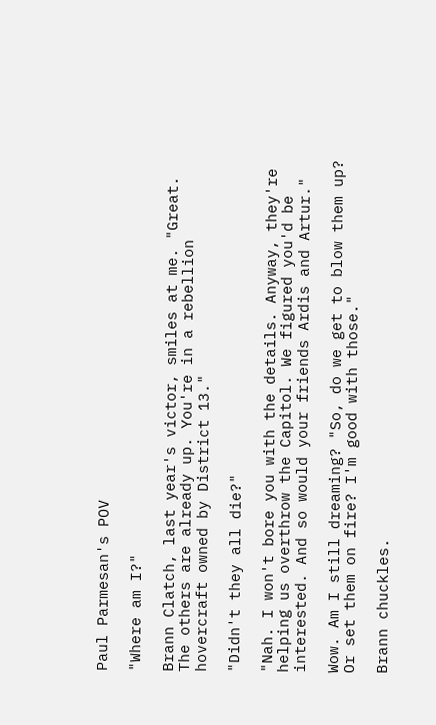Paul Parmesan's POV

"Where am I?"

Brann Clatch, last year's victor, smiles at me. "Great. The others are already up. You're in a rebellion hovercraft owned by District 13."

"Didn't they all die?"

"Nah. I won't bore you with the details. Anyway, they're helping us overthrow the Capitol. We figured you'd be interested. And so would your friends Ardis and Artur."

Wow. Am I still dreaming? "So, do we get to blow them up? Or set them on fire? I'm good with those."

Brann chuckles.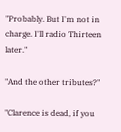"Probably. But I'm not in charge. I'll radio Thirteen later."

"And the other tributes?"

"Clarence is dead, if you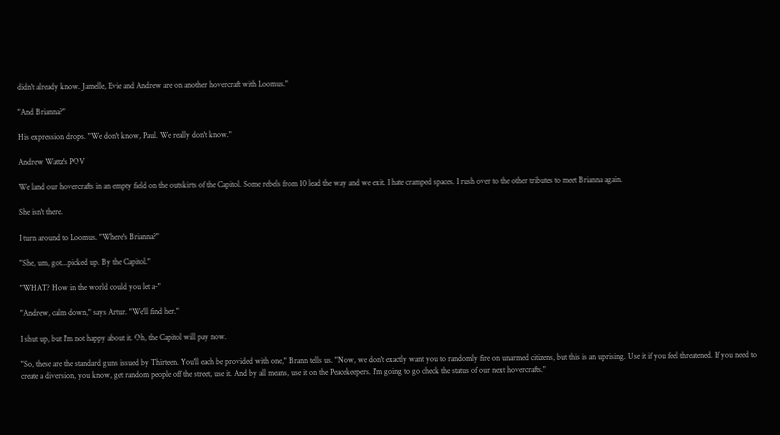didn't already know. Jamelle, Evie and Andrew are on another hovercraft with Loomus."

"And Brianna?"

His expression drops. "We don't know, Paul. We really don't know."

Andrew Wattz's POV

We land our hovercrafts in an empty field on the outskirts of the Capitol. Some rebels from 10 lead the way and we exit. I hate cramped spaces. I rush over to the other tributes to meet Brianna again.

She isn't there.

I turn around to Loomus. "Where's Brianna?"

"She, um, got...picked up. By the Capitol."

"WHAT? How in the world could you let a-"

"Andrew, calm down," says Artur. "We'll find her."

I shut up, but I'm not happy about it. Oh, the Capitol will pay now.

"So, these are the standard guns issued by Thirteen. You'll each be provided with one," Brann tells us. "Now, we don't exactly want you to randomly fire on unarmed citizens, but this is an uprising. Use it if you feel threatened. If you need to create a diversion, you know, get random people off the street, use it. And by all means, use it on the Peacekeepers. I'm going to go check the status of our next hovercrafts."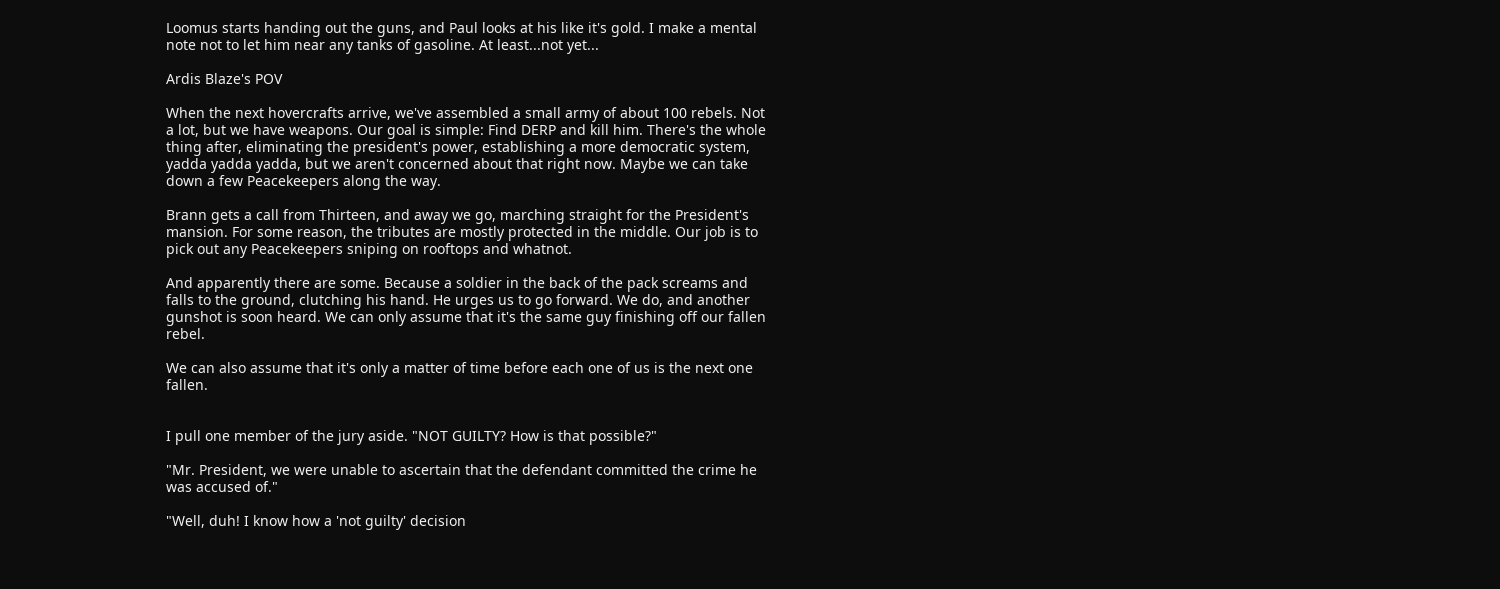Loomus starts handing out the guns, and Paul looks at his like it's gold. I make a mental note not to let him near any tanks of gasoline. At least...not yet...

Ardis Blaze's POV

When the next hovercrafts arrive, we've assembled a small army of about 100 rebels. Not a lot, but we have weapons. Our goal is simple: Find DERP and kill him. There's the whole thing after, eliminating the president's power, establishing a more democratic system, yadda yadda yadda, but we aren't concerned about that right now. Maybe we can take down a few Peacekeepers along the way.

Brann gets a call from Thirteen, and away we go, marching straight for the President's mansion. For some reason, the tributes are mostly protected in the middle. Our job is to pick out any Peacekeepers sniping on rooftops and whatnot.

And apparently there are some. Because a soldier in the back of the pack screams and falls to the ground, clutching his hand. He urges us to go forward. We do, and another gunshot is soon heard. We can only assume that it's the same guy finishing off our fallen rebel.

We can also assume that it's only a matter of time before each one of us is the next one fallen.


I pull one member of the jury aside. "NOT GUILTY? How is that possible?"

"Mr. President, we were unable to ascertain that the defendant committed the crime he was accused of."

"Well, duh! I know how a 'not guilty' decision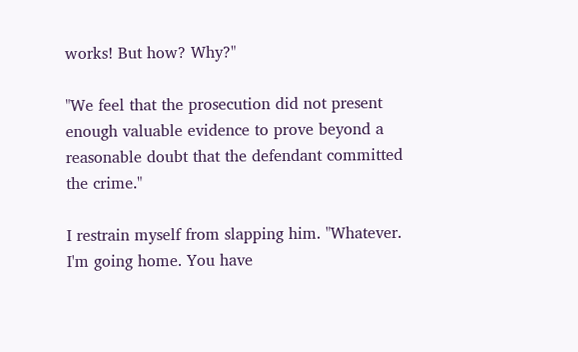works! But how? Why?"

"We feel that the prosecution did not present enough valuable evidence to prove beyond a reasonable doubt that the defendant committed the crime."

I restrain myself from slapping him. "Whatever. I'm going home. You have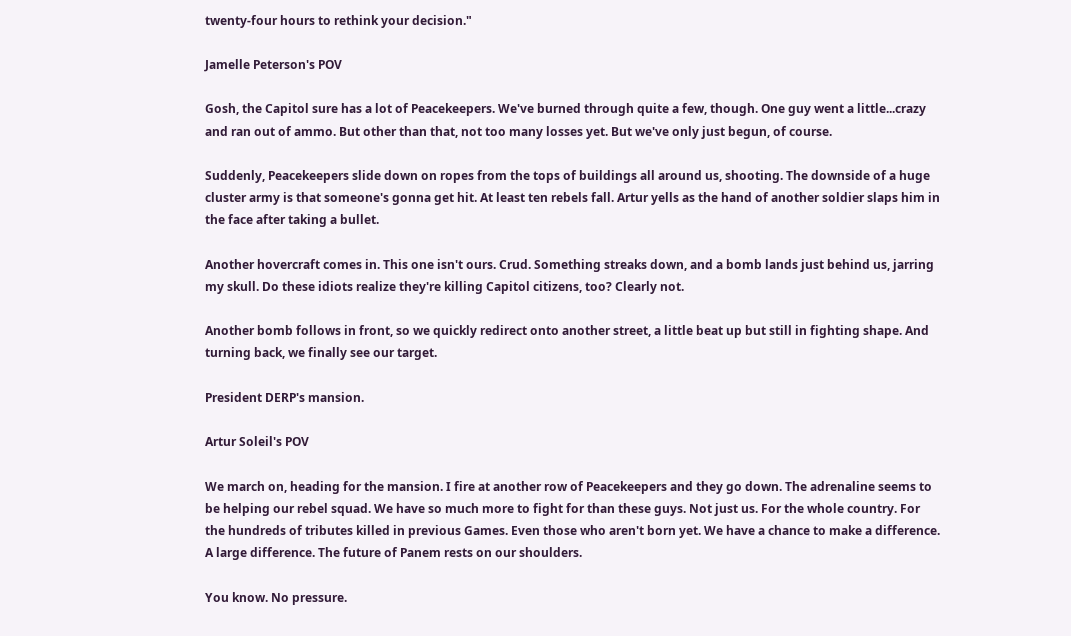twenty-four hours to rethink your decision."

Jamelle Peterson's POV

Gosh, the Capitol sure has a lot of Peacekeepers. We've burned through quite a few, though. One guy went a little...crazy and ran out of ammo. But other than that, not too many losses yet. But we've only just begun, of course.

Suddenly, Peacekeepers slide down on ropes from the tops of buildings all around us, shooting. The downside of a huge cluster army is that someone's gonna get hit. At least ten rebels fall. Artur yells as the hand of another soldier slaps him in the face after taking a bullet.

Another hovercraft comes in. This one isn't ours. Crud. Something streaks down, and a bomb lands just behind us, jarring my skull. Do these idiots realize they're killing Capitol citizens, too? Clearly not.

Another bomb follows in front, so we quickly redirect onto another street, a little beat up but still in fighting shape. And turning back, we finally see our target.

President DERP's mansion.

Artur Soleil's POV

We march on, heading for the mansion. I fire at another row of Peacekeepers and they go down. The adrenaline seems to be helping our rebel squad. We have so much more to fight for than these guys. Not just us. For the whole country. For the hundreds of tributes killed in previous Games. Even those who aren't born yet. We have a chance to make a difference. A large difference. The future of Panem rests on our shoulders.

You know. No pressure.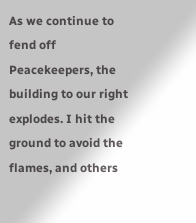As we continue to fend off Peacekeepers, the building to our right explodes. I hit the ground to avoid the flames, and others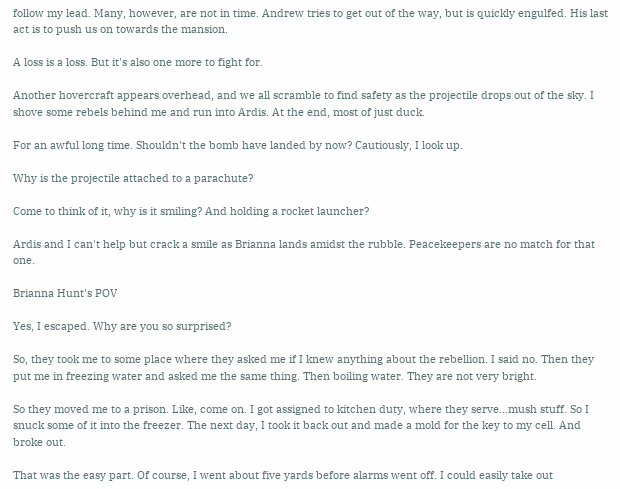follow my lead. Many, however, are not in time. Andrew tries to get out of the way, but is quickly engulfed. His last act is to push us on towards the mansion.

A loss is a loss. But it's also one more to fight for.

Another hovercraft appears overhead, and we all scramble to find safety as the projectile drops out of the sky. I shove some rebels behind me and run into Ardis. At the end, most of just duck.

For an awful long time. Shouldn't the bomb have landed by now? Cautiously, I look up.

Why is the projectile attached to a parachute?

Come to think of it, why is it smiling? And holding a rocket launcher?

Ardis and I can't help but crack a smile as Brianna lands amidst the rubble. Peacekeepers are no match for that one.

Brianna Hunt's POV

Yes, I escaped. Why are you so surprised?

So, they took me to some place where they asked me if I knew anything about the rebellion. I said no. Then they put me in freezing water and asked me the same thing. Then boiling water. They are not very bright.

So they moved me to a prison. Like, come on. I got assigned to kitchen duty, where they serve...mush stuff. So I snuck some of it into the freezer. The next day, I took it back out and made a mold for the key to my cell. And broke out.

That was the easy part. Of course, I went about five yards before alarms went off. I could easily take out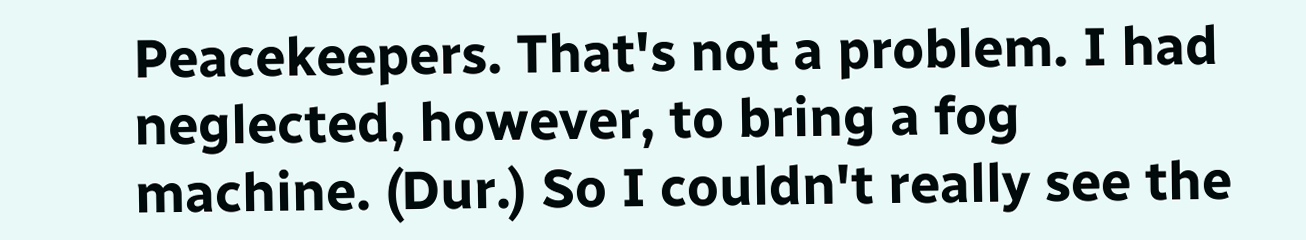Peacekeepers. That's not a problem. I had neglected, however, to bring a fog machine. (Dur.) So I couldn't really see the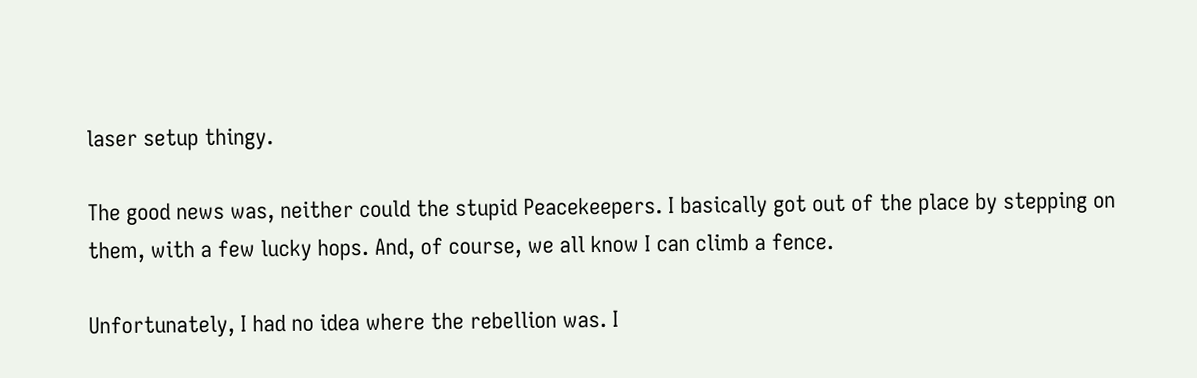laser setup thingy.

The good news was, neither could the stupid Peacekeepers. I basically got out of the place by stepping on them, with a few lucky hops. And, of course, we all know I can climb a fence.

Unfortunately, I had no idea where the rebellion was. I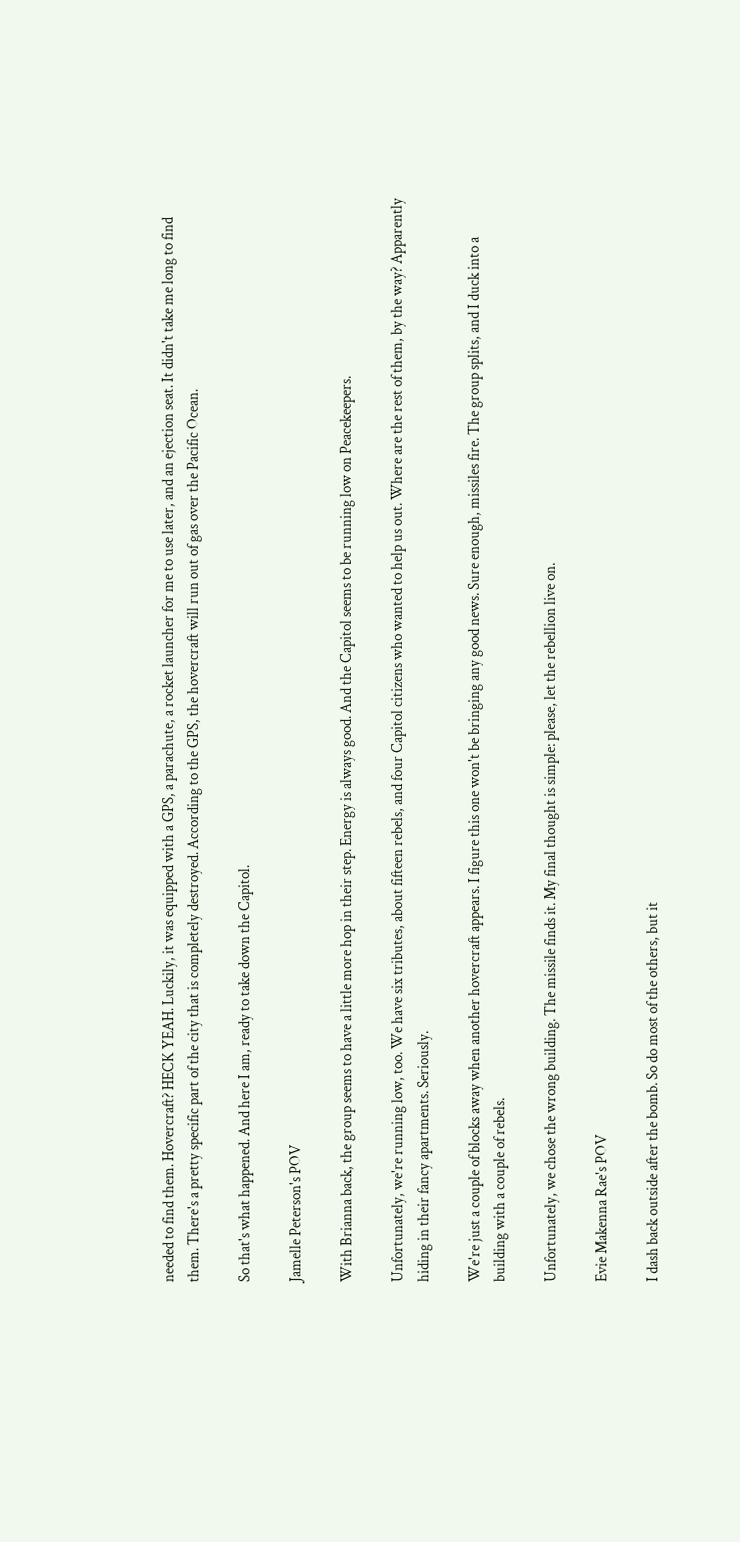needed to find them. Hovercraft? HECK YEAH. Luckily, it was equipped with a GPS, a parachute, a rocket launcher for me to use later, and an ejection seat. It didn't take me long to find them. There's a pretty specific part of the city that is completely destroyed. According to the GPS, the hovercraft will run out of gas over the Pacific Ocean.

So that's what happened. And here I am, ready to take down the Capitol.

Jamelle Peterson's POV

With Brianna back, the group seems to have a little more hop in their step. Energy is always good. And the Capitol seems to be running low on Peacekeepers.

Unfortunately, we're running low, too. We have six tributes, about fifteen rebels, and four Capitol citizens who wanted to help us out. Where are the rest of them, by the way? Apparently hiding in their fancy apartments. Seriously.

We're just a couple of blocks away when another hovercraft appears. I figure this one won't be bringing any good news. Sure enough, missiles fire. The group splits, and I duck into a building with a couple of rebels.

Unfortunately, we chose the wrong building. The missile finds it. My final thought is simple: please, let the rebellion live on.

Evie Makenna Rae's POV

I dash back outside after the bomb. So do most of the others, but it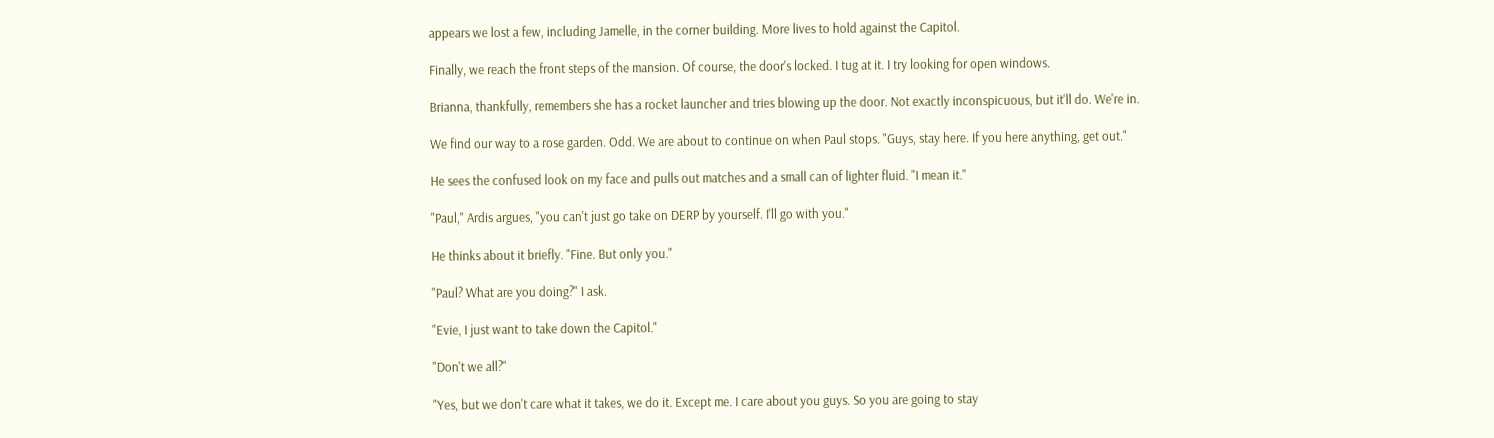appears we lost a few, including Jamelle, in the corner building. More lives to hold against the Capitol.

Finally, we reach the front steps of the mansion. Of course, the door's locked. I tug at it. I try looking for open windows.

Brianna, thankfully, remembers she has a rocket launcher and tries blowing up the door. Not exactly inconspicuous, but it'll do. We're in.

We find our way to a rose garden. Odd. We are about to continue on when Paul stops. "Guys, stay here. If you here anything, get out."

He sees the confused look on my face and pulls out matches and a small can of lighter fluid. "I mean it."

"Paul," Ardis argues, "you can't just go take on DERP by yourself. I'll go with you."

He thinks about it briefly. "Fine. But only you."

"Paul? What are you doing?" I ask.

"Evie, I just want to take down the Capitol."

"Don't we all?"

"Yes, but we don't care what it takes, we do it. Except me. I care about you guys. So you are going to stay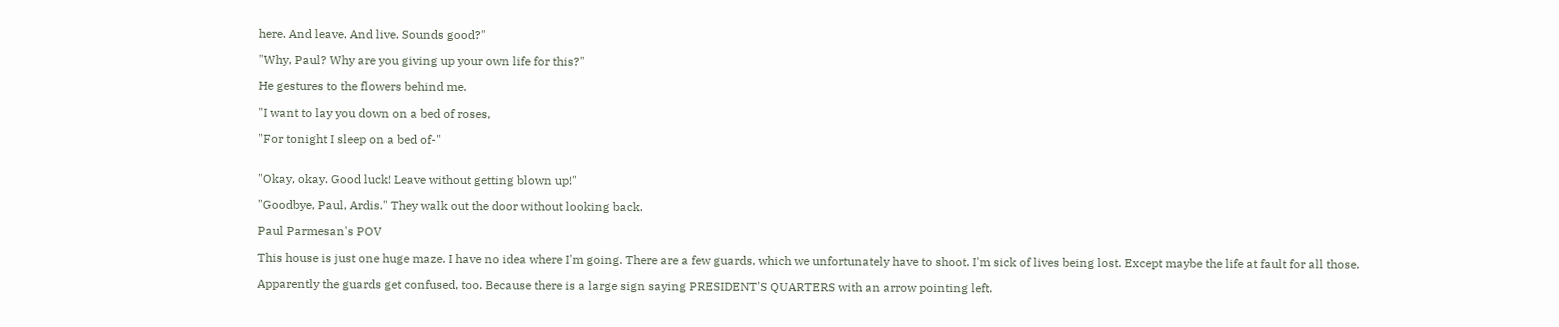here. And leave. And live. Sounds good?"

"Why, Paul? Why are you giving up your own life for this?"

He gestures to the flowers behind me.

"I want to lay you down on a bed of roses,

"For tonight I sleep on a bed of-"


"Okay, okay. Good luck! Leave without getting blown up!"

"Goodbye, Paul, Ardis." They walk out the door without looking back.

Paul Parmesan's POV

This house is just one huge maze. I have no idea where I'm going. There are a few guards, which we unfortunately have to shoot. I'm sick of lives being lost. Except maybe the life at fault for all those.

Apparently the guards get confused, too. Because there is a large sign saying PRESIDENT'S QUARTERS with an arrow pointing left.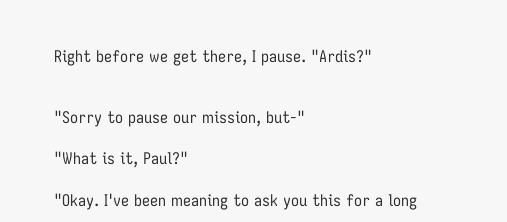Right before we get there, I pause. "Ardis?"


"Sorry to pause our mission, but-"

"What is it, Paul?"

"Okay. I've been meaning to ask you this for a long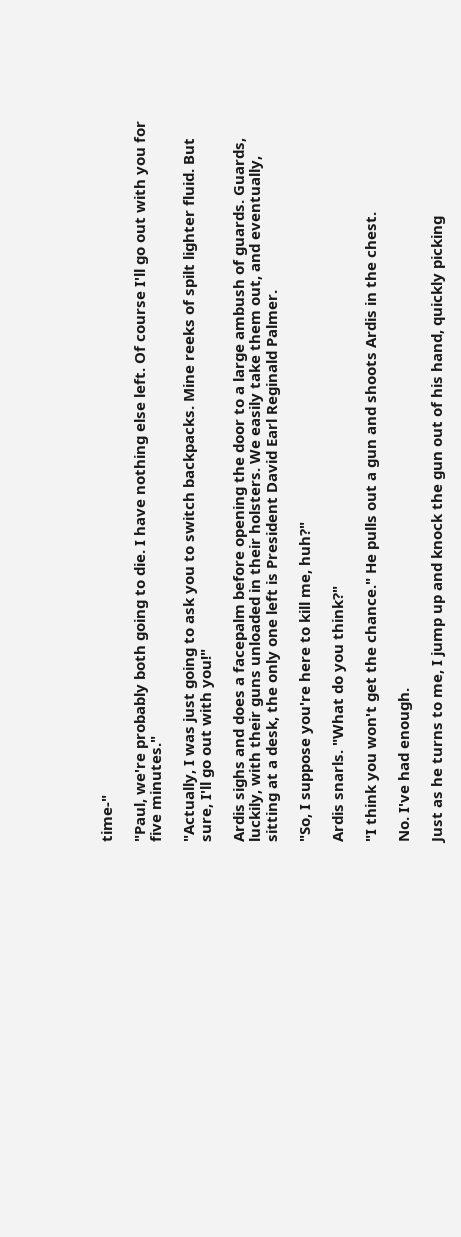time-"

"Paul, we're probably both going to die. I have nothing else left. Of course I'll go out with you for five minutes."

"Actually, I was just going to ask you to switch backpacks. Mine reeks of spilt lighter fluid. But sure, I'll go out with you!"

Ardis sighs and does a facepalm before opening the door to a large ambush of guards. Guards, luckily, with their guns unloaded in their holsters. We easily take them out, and eventually, sitting at a desk, the only one left is President David Earl Reginald Palmer.

"So, I suppose you're here to kill me, huh?"

Ardis snarls. "What do you think?"

"I think you won't get the chance." He pulls out a gun and shoots Ardis in the chest.

No. I've had enough.

Just as he turns to me, I jump up and knock the gun out of his hand, quickly picking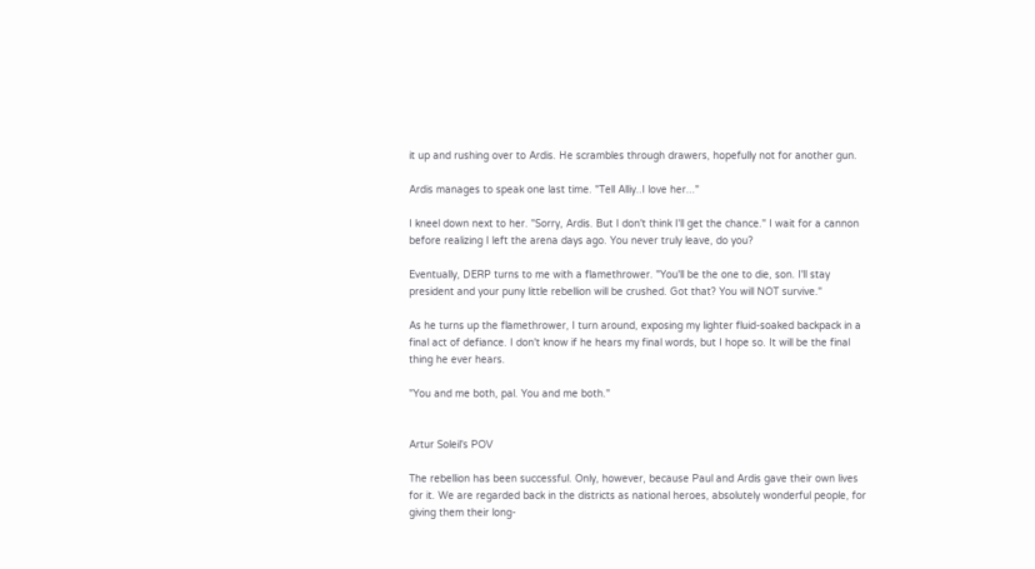it up and rushing over to Ardis. He scrambles through drawers, hopefully not for another gun.

Ardis manages to speak one last time. "Tell Alliy..I love her..."

I kneel down next to her. "Sorry, Ardis. But I don't think I'll get the chance." I wait for a cannon before realizing I left the arena days ago. You never truly leave, do you?

Eventually, DERP turns to me with a flamethrower. "You'll be the one to die, son. I'll stay president and your puny little rebellion will be crushed. Got that? You will NOT survive."

As he turns up the flamethrower, I turn around, exposing my lighter fluid-soaked backpack in a final act of defiance. I don't know if he hears my final words, but I hope so. It will be the final thing he ever hears.

"You and me both, pal. You and me both."


Artur Soleil's POV

The rebellion has been successful. Only, however, because Paul and Ardis gave their own lives for it. We are regarded back in the districts as national heroes, absolutely wonderful people, for giving them their long-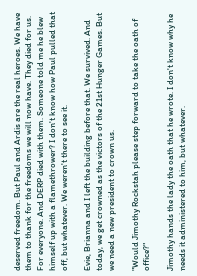deserved freedom. But Paul and Ardis are the real heroes. We have them to thank for the freedoms we will now have. They died for us. For everyone. And DERP died with them. Someone told me he blew himself up with a flamethrower? I don't know how Paul pulled that off, but whatever. We weren't there to see it.

Evie, Brianna and I left the building before that. We survived. And today, we get crowned as the victors of the 21st Hunger Games. But we need a new president to crown us.

"Would Jimothy Rockstah please step forward to take the oath of office?"

Jimothy hands the lady the oath that he wrote. I don't know why he needs it administered to him, but whatever.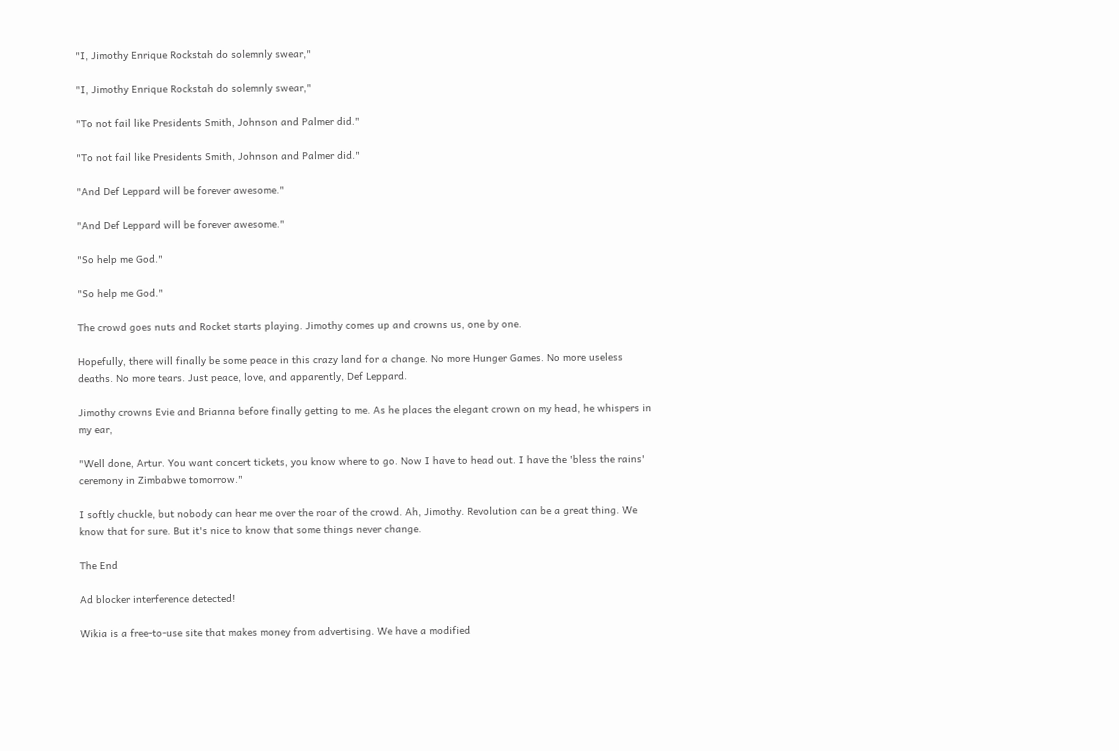"I, Jimothy Enrique Rockstah do solemnly swear,"

"I, Jimothy Enrique Rockstah do solemnly swear,"

"To not fail like Presidents Smith, Johnson and Palmer did."

"To not fail like Presidents Smith, Johnson and Palmer did."

"And Def Leppard will be forever awesome."

"And Def Leppard will be forever awesome."

"So help me God."

"So help me God."

The crowd goes nuts and Rocket starts playing. Jimothy comes up and crowns us, one by one.

Hopefully, there will finally be some peace in this crazy land for a change. No more Hunger Games. No more useless deaths. No more tears. Just peace, love, and apparently, Def Leppard.

Jimothy crowns Evie and Brianna before finally getting to me. As he places the elegant crown on my head, he whispers in my ear,

"Well done, Artur. You want concert tickets, you know where to go. Now I have to head out. I have the 'bless the rains' ceremony in Zimbabwe tomorrow."

I softly chuckle, but nobody can hear me over the roar of the crowd. Ah, Jimothy. Revolution can be a great thing. We know that for sure. But it's nice to know that some things never change.

The End

Ad blocker interference detected!

Wikia is a free-to-use site that makes money from advertising. We have a modified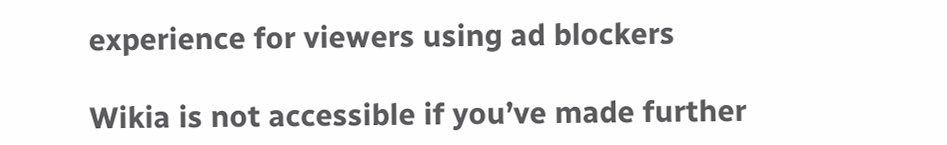experience for viewers using ad blockers

Wikia is not accessible if you’ve made further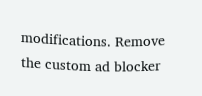modifications. Remove the custom ad blocker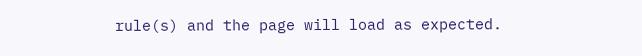rule(s) and the page will load as expected.